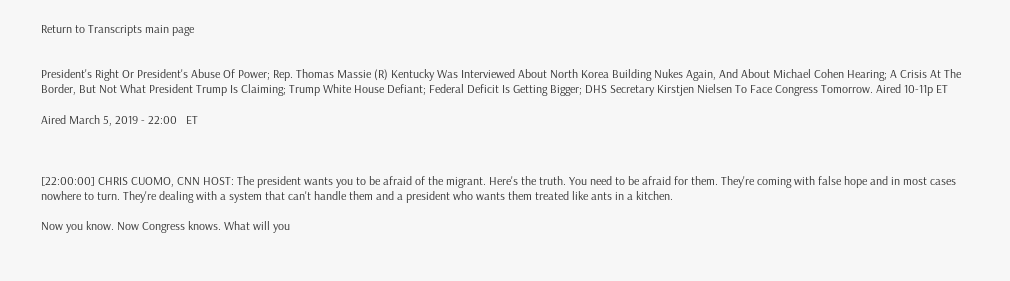Return to Transcripts main page


President's Right Or President's Abuse Of Power; Rep. Thomas Massie (R) Kentucky Was Interviewed About North Korea Building Nukes Again, And About Michael Cohen Hearing; A Crisis At The Border, But Not What President Trump Is Claiming; Trump White House Defiant; Federal Deficit Is Getting Bigger; DHS Secretary Kirstjen Nielsen To Face Congress Tomorrow. Aired 10-11p ET

Aired March 5, 2019 - 22:00   ET



[22:00:00] CHRIS CUOMO, CNN HOST: The president wants you to be afraid of the migrant. Here's the truth. You need to be afraid for them. They're coming with false hope and in most cases nowhere to turn. They're dealing with a system that can't handle them and a president who wants them treated like ants in a kitchen.

Now you know. Now Congress knows. What will you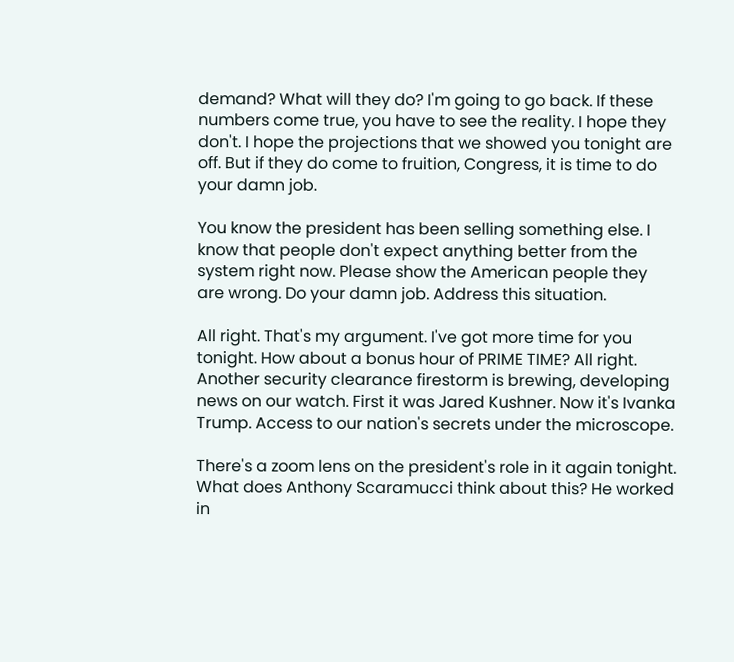demand? What will they do? I'm going to go back. If these numbers come true, you have to see the reality. I hope they don't. I hope the projections that we showed you tonight are off. But if they do come to fruition, Congress, it is time to do your damn job.

You know the president has been selling something else. I know that people don't expect anything better from the system right now. Please show the American people they are wrong. Do your damn job. Address this situation.

All right. That's my argument. I've got more time for you tonight. How about a bonus hour of PRIME TIME? All right. Another security clearance firestorm is brewing, developing news on our watch. First it was Jared Kushner. Now it's Ivanka Trump. Access to our nation's secrets under the microscope.

There's a zoom lens on the president's role in it again tonight. What does Anthony Scaramucci think about this? He worked in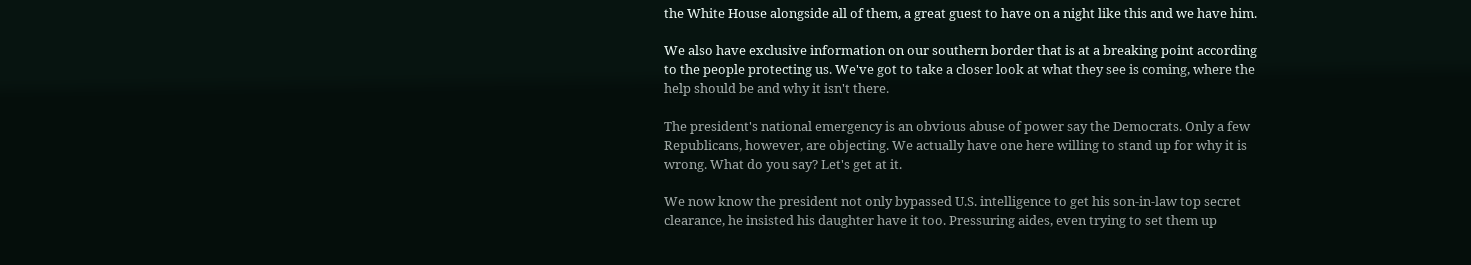the White House alongside all of them, a great guest to have on a night like this and we have him.

We also have exclusive information on our southern border that is at a breaking point according to the people protecting us. We've got to take a closer look at what they see is coming, where the help should be and why it isn't there.

The president's national emergency is an obvious abuse of power say the Democrats. Only a few Republicans, however, are objecting. We actually have one here willing to stand up for why it is wrong. What do you say? Let's get at it.

We now know the president not only bypassed U.S. intelligence to get his son-in-law top secret clearance, he insisted his daughter have it too. Pressuring aides, even trying to set them up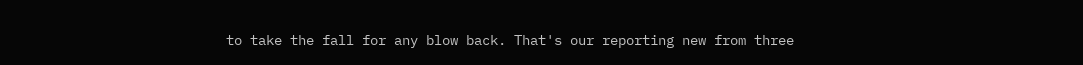to take the fall for any blow back. That's our reporting new from three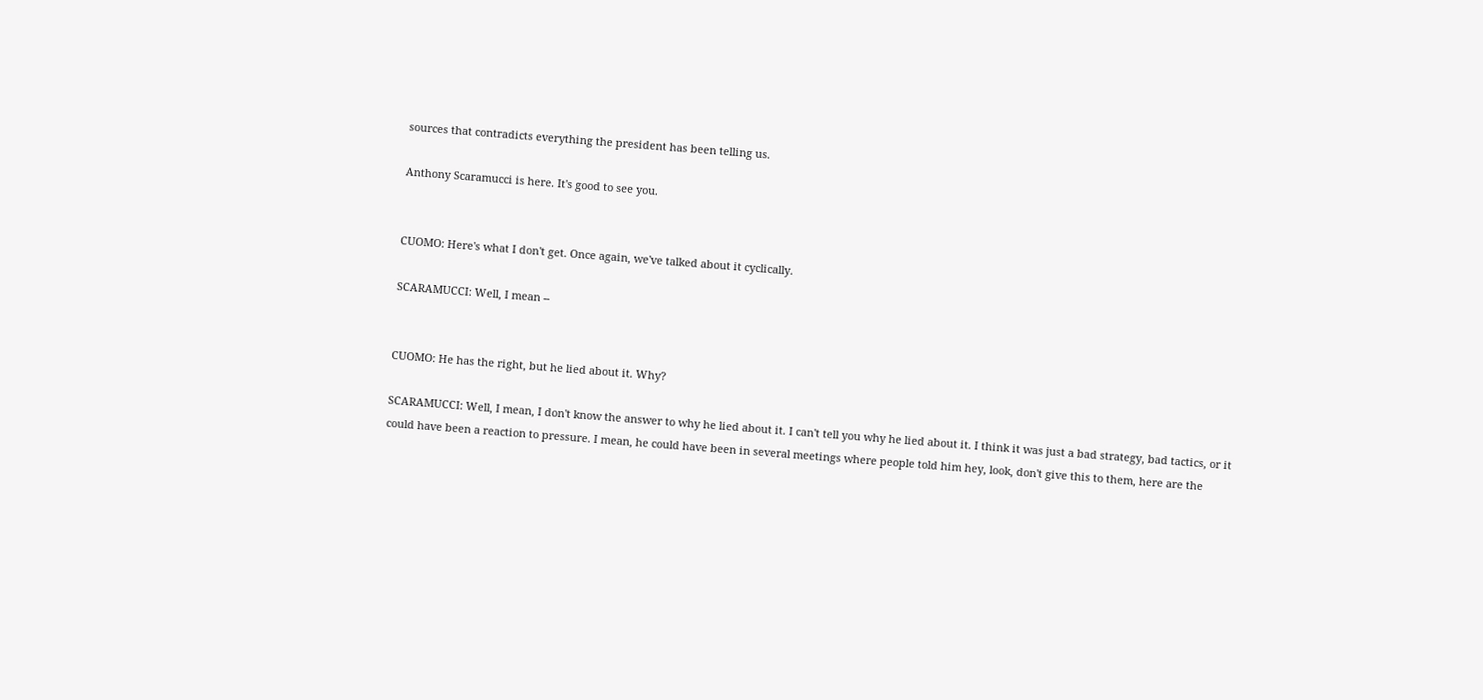sources that contradicts everything the president has been telling us.

Anthony Scaramucci is here. It's good to see you.


CUOMO: Here's what I don't get. Once again, we've talked about it cyclically.

SCARAMUCCI: Well, I mean --


CUOMO: He has the right, but he lied about it. Why?

SCARAMUCCI: Well, I mean, I don't know the answer to why he lied about it. I can't tell you why he lied about it. I think it was just a bad strategy, bad tactics, or it could have been a reaction to pressure. I mean, he could have been in several meetings where people told him hey, look, don't give this to them, here are the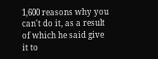1,600 reasons why you can't do it, as a result of which he said give it to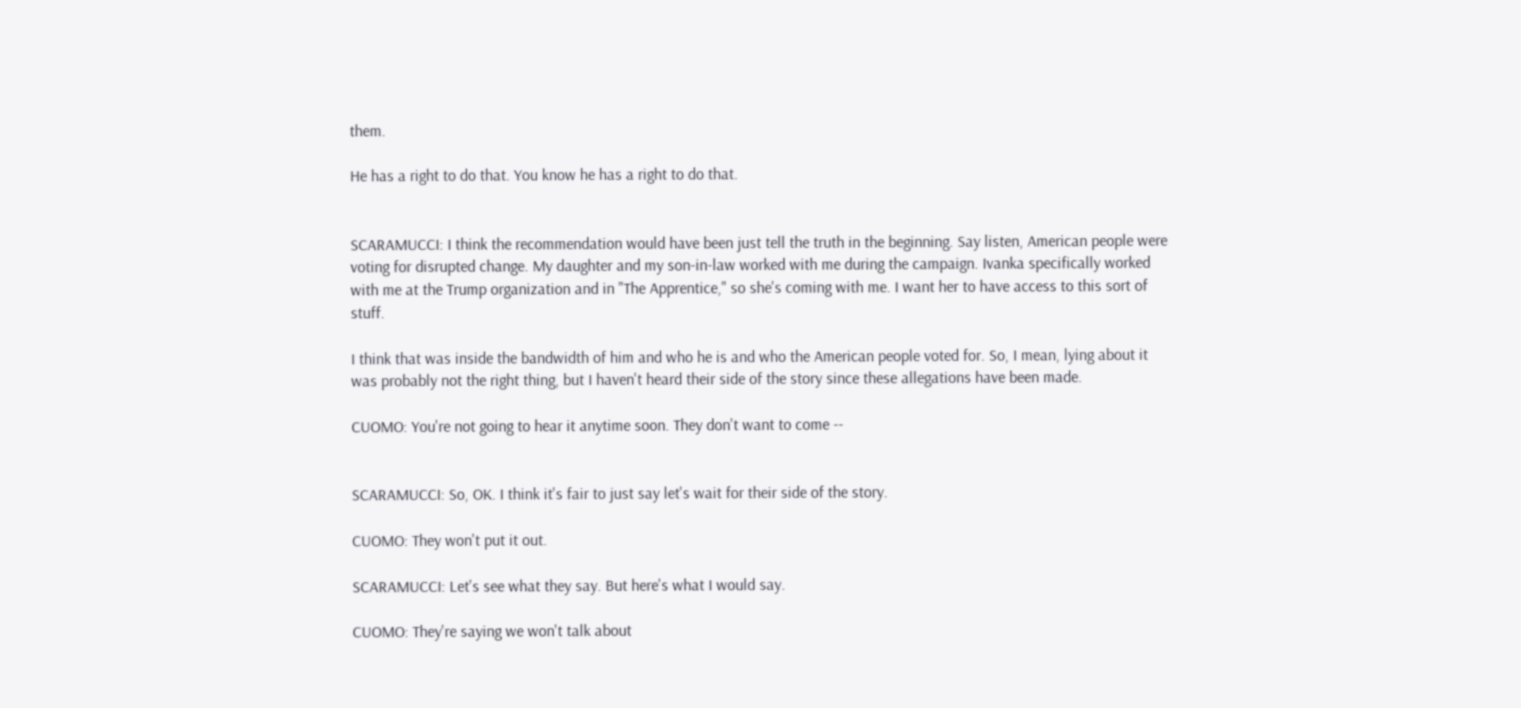them.

He has a right to do that. You know he has a right to do that.


SCARAMUCCI: I think the recommendation would have been just tell the truth in the beginning. Say listen, American people were voting for disrupted change. My daughter and my son-in-law worked with me during the campaign. Ivanka specifically worked with me at the Trump organization and in "The Apprentice," so she's coming with me. I want her to have access to this sort of stuff.

I think that was inside the bandwidth of him and who he is and who the American people voted for. So, I mean, lying about it was probably not the right thing, but I haven't heard their side of the story since these allegations have been made.

CUOMO: You're not going to hear it anytime soon. They don't want to come --


SCARAMUCCI: So, OK. I think it's fair to just say let's wait for their side of the story.

CUOMO: They won't put it out.

SCARAMUCCI: Let's see what they say. But here's what I would say.

CUOMO: They're saying we won't talk about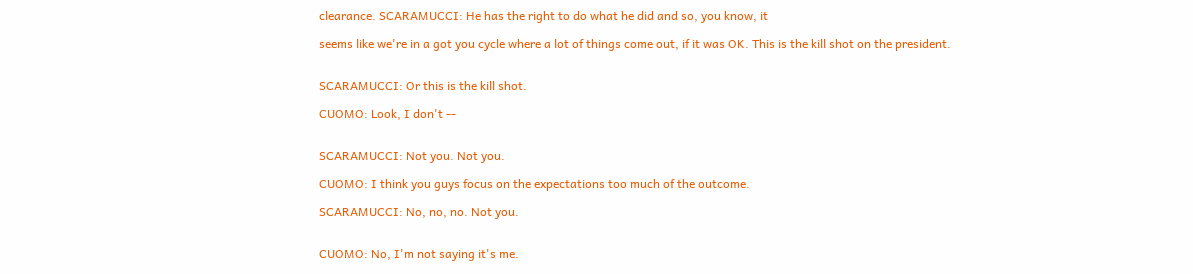clearance. SCARAMUCCI: He has the right to do what he did and so, you know, it

seems like we're in a got you cycle where a lot of things come out, if it was OK. This is the kill shot on the president.


SCARAMUCCI: Or this is the kill shot.

CUOMO: Look, I don't --


SCARAMUCCI: Not you. Not you.

CUOMO: I think you guys focus on the expectations too much of the outcome.

SCARAMUCCI: No, no, no. Not you.


CUOMO: No, I'm not saying it's me.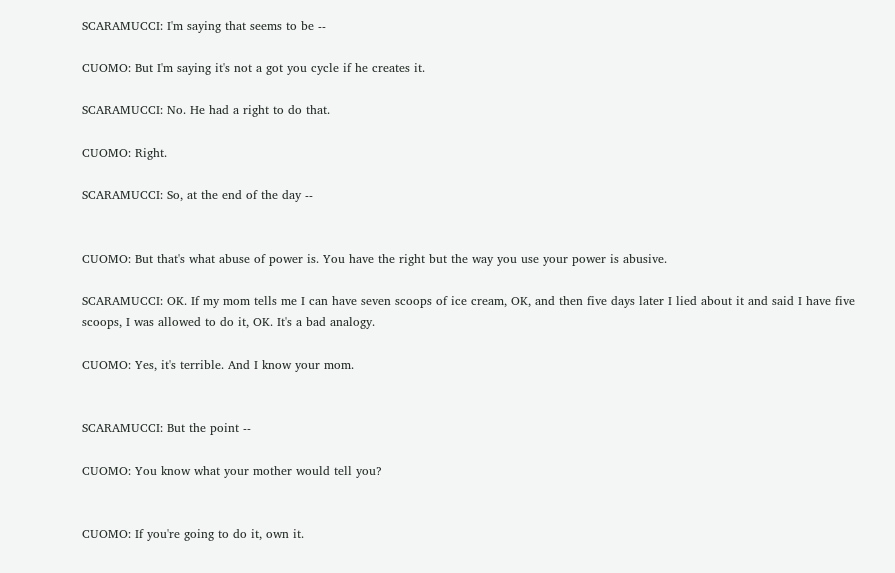SCARAMUCCI: I'm saying that seems to be --

CUOMO: But I'm saying it's not a got you cycle if he creates it.

SCARAMUCCI: No. He had a right to do that.

CUOMO: Right.

SCARAMUCCI: So, at the end of the day --


CUOMO: But that's what abuse of power is. You have the right but the way you use your power is abusive.

SCARAMUCCI: OK. If my mom tells me I can have seven scoops of ice cream, OK, and then five days later I lied about it and said I have five scoops, I was allowed to do it, OK. It's a bad analogy.

CUOMO: Yes, it's terrible. And I know your mom.


SCARAMUCCI: But the point --

CUOMO: You know what your mother would tell you?


CUOMO: If you're going to do it, own it.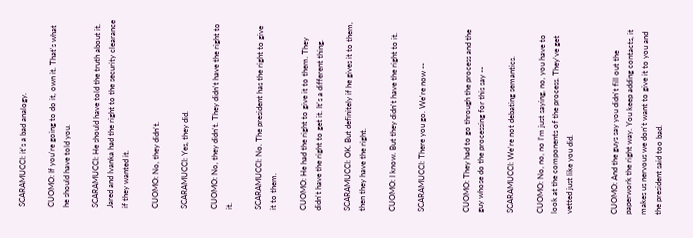SCARAMUCCI: it's a bad analogy.

CUOMO: If you're going to do it, own it. That's what he should have told you.

SCARAMUCCI: He should have told the truth about it. Jared and Ivanka had the right to the security clearance if they wanted it.

CUOMO: No, they didn't.

SCARAMUCCI: Yes, they did.

CUOMO: No, they didn't. They didn't have the right to it.

SCARAMUCCI: No. The president has the right to give it to them.

CUOMO: He had the right to give it to them. They didn't have the right to get it. It's a different thing.

SCARAMUCCI: OK. But definitely if he gives it to them, then they have the right.

CUOMO: I know. But they didn't have the right to it.

SCARAMUCCI: There you go. We're now --


CUOMO: They had to go through the process and the guy whose do the processing for this say --

SCARAMUCCI: We're not debating semantics.

CUOMO: No, no, no I'm just saying, no, you have to look at the components of the process. They've get vetted just like you did.


CUOMO: And the guys say you didn't fill out the paperwork the right way. You keep adding contacts, it makes us nervous we don't want to give it to you and the president said too bad.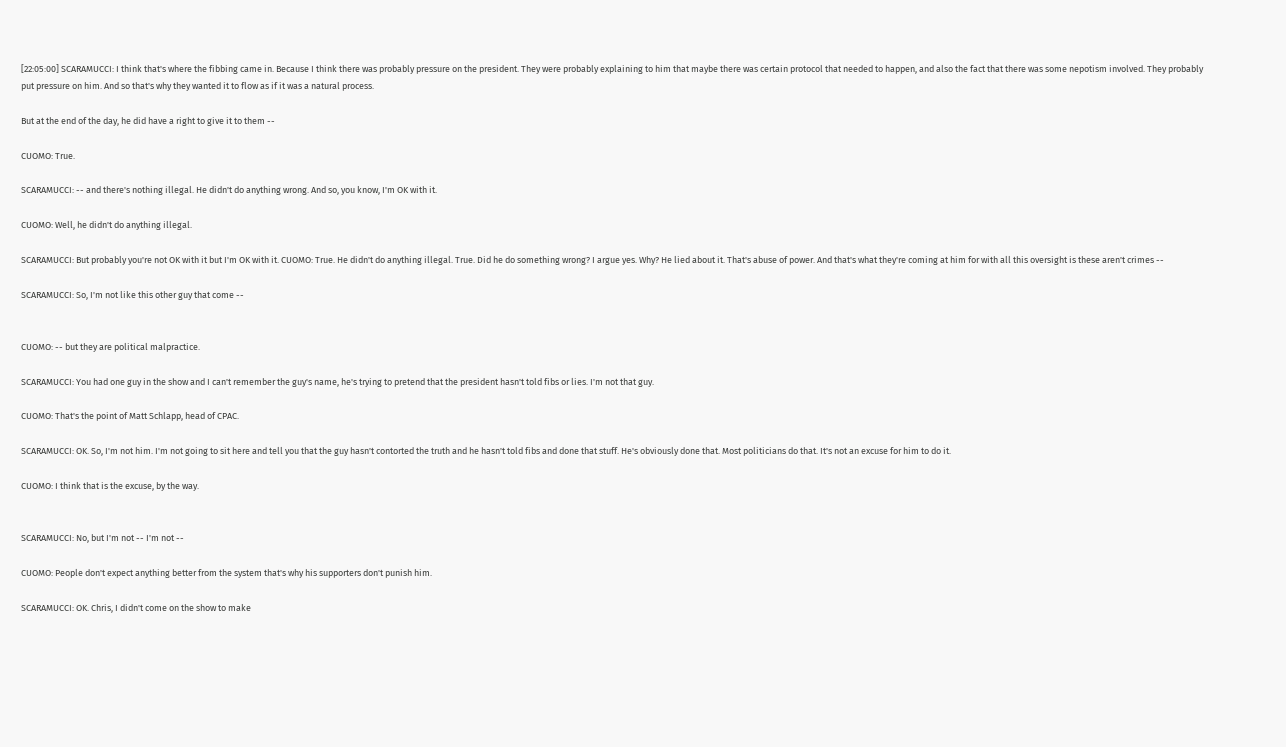[22:05:00] SCARAMUCCI: I think that's where the fibbing came in. Because I think there was probably pressure on the president. They were probably explaining to him that maybe there was certain protocol that needed to happen, and also the fact that there was some nepotism involved. They probably put pressure on him. And so that's why they wanted it to flow as if it was a natural process.

But at the end of the day, he did have a right to give it to them --

CUOMO: True.

SCARAMUCCI: -- and there's nothing illegal. He didn't do anything wrong. And so, you know, I'm OK with it.

CUOMO: Well, he didn't do anything illegal.

SCARAMUCCI: But probably you're not OK with it but I'm OK with it. CUOMO: True. He didn't do anything illegal. True. Did he do something wrong? I argue yes. Why? He lied about it. That's abuse of power. And that's what they're coming at him for with all this oversight is these aren't crimes --

SCARAMUCCI: So, I'm not like this other guy that come --


CUOMO: -- but they are political malpractice.

SCARAMUCCI: You had one guy in the show and I can't remember the guy's name, he's trying to pretend that the president hasn't told fibs or lies. I'm not that guy.

CUOMO: That's the point of Matt Schlapp, head of CPAC.

SCARAMUCCI: OK. So, I'm not him. I'm not going to sit here and tell you that the guy hasn't contorted the truth and he hasn't told fibs and done that stuff. He's obviously done that. Most politicians do that. It's not an excuse for him to do it.

CUOMO: I think that is the excuse, by the way.


SCARAMUCCI: No, but I'm not -- I'm not --

CUOMO: People don't expect anything better from the system that's why his supporters don't punish him.

SCARAMUCCI: OK. Chris, I didn't come on the show to make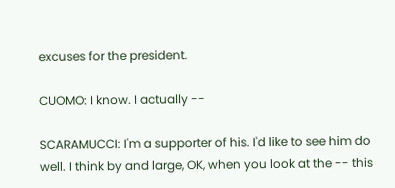excuses for the president.

CUOMO: I know. I actually --

SCARAMUCCI: I'm a supporter of his. I'd like to see him do well. I think by and large, OK, when you look at the -- this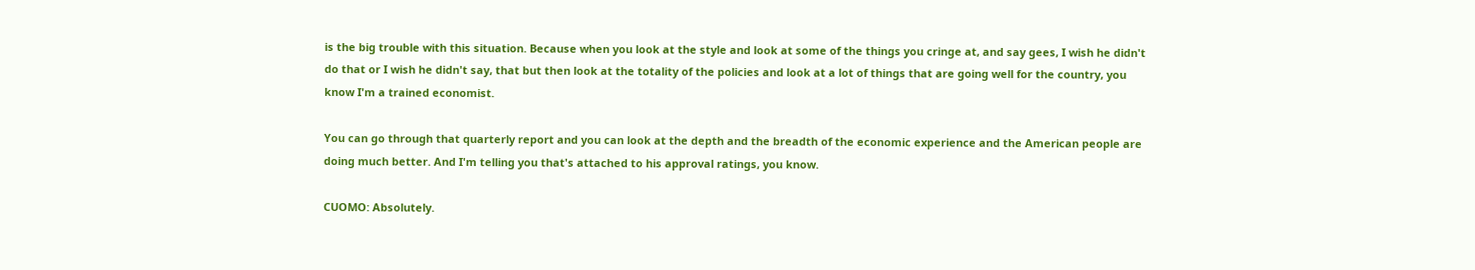is the big trouble with this situation. Because when you look at the style and look at some of the things you cringe at, and say gees, I wish he didn't do that or I wish he didn't say, that but then look at the totality of the policies and look at a lot of things that are going well for the country, you know I'm a trained economist.

You can go through that quarterly report and you can look at the depth and the breadth of the economic experience and the American people are doing much better. And I'm telling you that's attached to his approval ratings, you know.

CUOMO: Absolutely.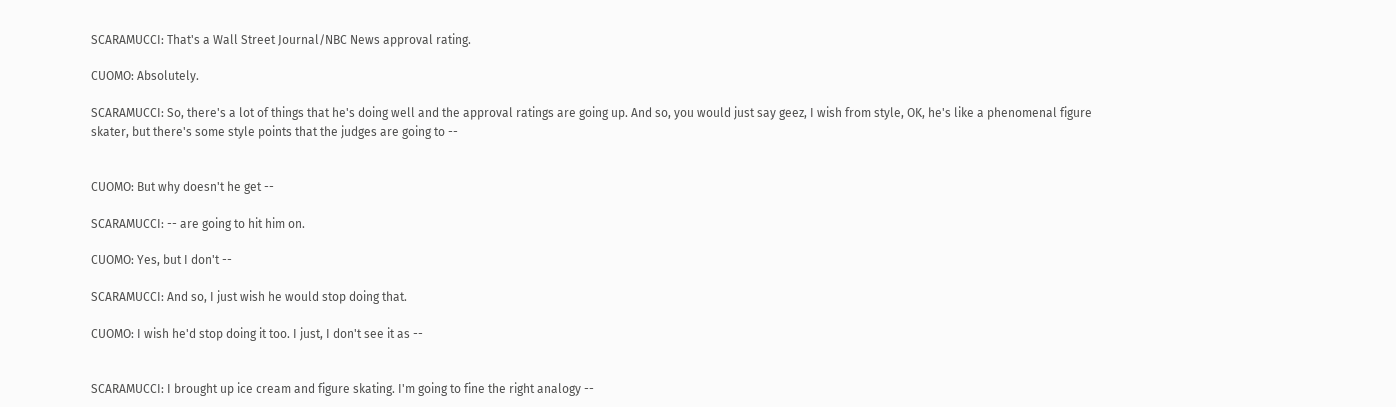SCARAMUCCI: That's a Wall Street Journal/NBC News approval rating.

CUOMO: Absolutely.

SCARAMUCCI: So, there's a lot of things that he's doing well and the approval ratings are going up. And so, you would just say geez, I wish from style, OK, he's like a phenomenal figure skater, but there's some style points that the judges are going to --


CUOMO: But why doesn't he get --

SCARAMUCCI: -- are going to hit him on.

CUOMO: Yes, but I don't --

SCARAMUCCI: And so, I just wish he would stop doing that.

CUOMO: I wish he'd stop doing it too. I just, I don't see it as --


SCARAMUCCI: I brought up ice cream and figure skating. I'm going to fine the right analogy --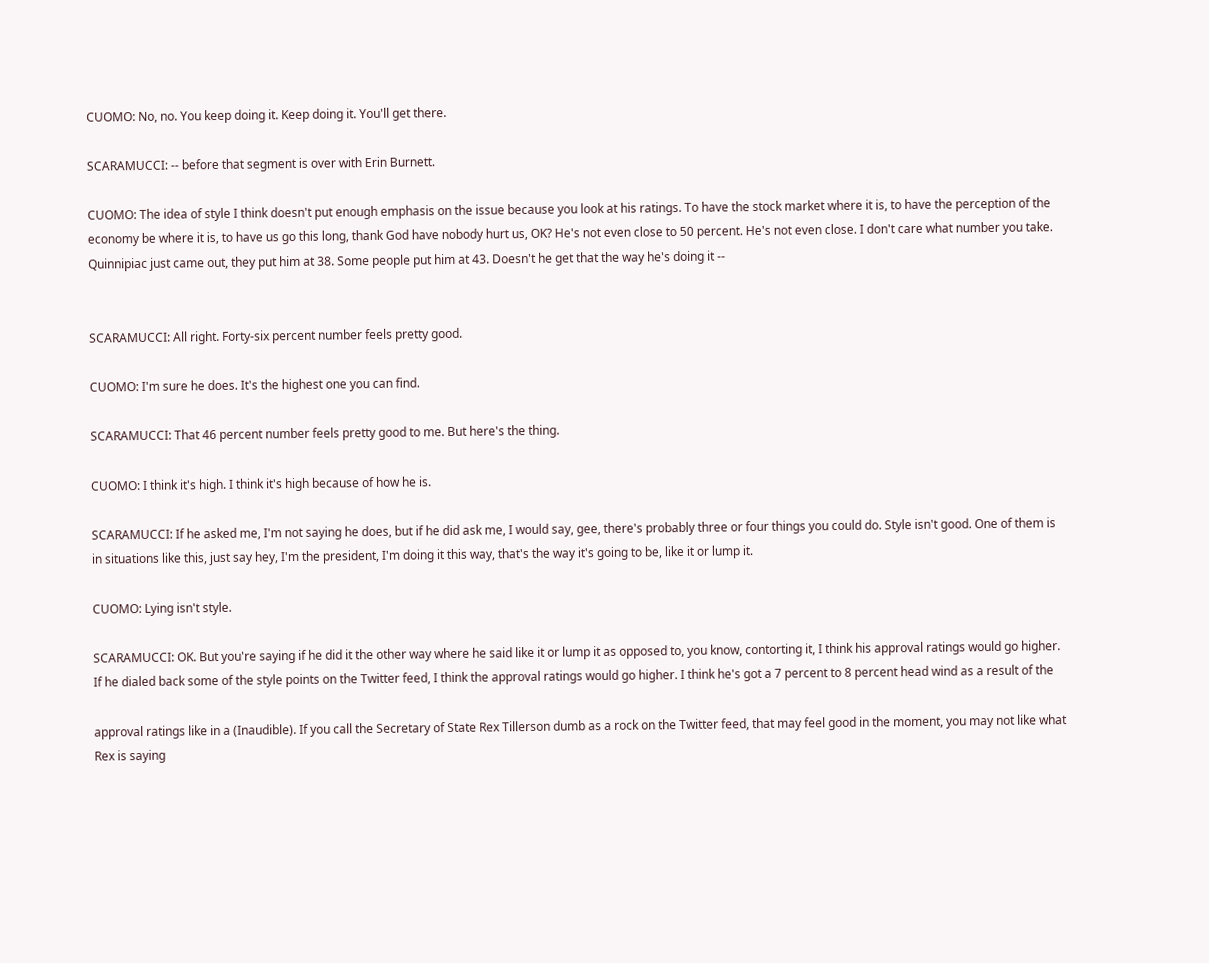CUOMO: No, no. You keep doing it. Keep doing it. You'll get there.

SCARAMUCCI: -- before that segment is over with Erin Burnett.

CUOMO: The idea of style I think doesn't put enough emphasis on the issue because you look at his ratings. To have the stock market where it is, to have the perception of the economy be where it is, to have us go this long, thank God have nobody hurt us, OK? He's not even close to 50 percent. He's not even close. I don't care what number you take. Quinnipiac just came out, they put him at 38. Some people put him at 43. Doesn't he get that the way he's doing it --


SCARAMUCCI: All right. Forty-six percent number feels pretty good.

CUOMO: I'm sure he does. It's the highest one you can find.

SCARAMUCCI: That 46 percent number feels pretty good to me. But here's the thing.

CUOMO: I think it's high. I think it's high because of how he is.

SCARAMUCCI: If he asked me, I'm not saying he does, but if he did ask me, I would say, gee, there's probably three or four things you could do. Style isn't good. One of them is in situations like this, just say hey, I'm the president, I'm doing it this way, that's the way it's going to be, like it or lump it.

CUOMO: Lying isn't style.

SCARAMUCCI: OK. But you're saying if he did it the other way where he said like it or lump it as opposed to, you know, contorting it, I think his approval ratings would go higher. If he dialed back some of the style points on the Twitter feed, I think the approval ratings would go higher. I think he's got a 7 percent to 8 percent head wind as a result of the

approval ratings like in a (Inaudible). If you call the Secretary of State Rex Tillerson dumb as a rock on the Twitter feed, that may feel good in the moment, you may not like what Rex is saying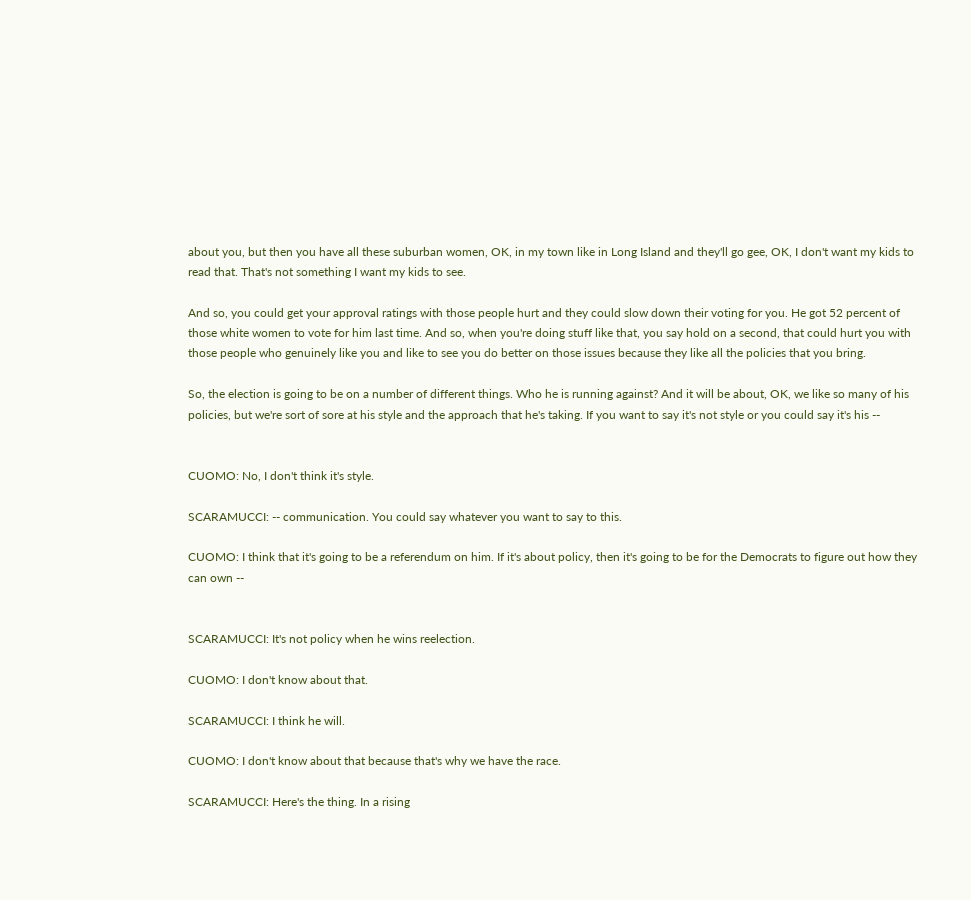about you, but then you have all these suburban women, OK, in my town like in Long Island and they'll go gee, OK, I don't want my kids to read that. That's not something I want my kids to see.

And so, you could get your approval ratings with those people hurt and they could slow down their voting for you. He got 52 percent of those white women to vote for him last time. And so, when you're doing stuff like that, you say hold on a second, that could hurt you with those people who genuinely like you and like to see you do better on those issues because they like all the policies that you bring.

So, the election is going to be on a number of different things. Who he is running against? And it will be about, OK, we like so many of his policies, but we're sort of sore at his style and the approach that he's taking. If you want to say it's not style or you could say it's his --


CUOMO: No, I don't think it's style.

SCARAMUCCI: -- communication. You could say whatever you want to say to this.

CUOMO: I think that it's going to be a referendum on him. If it's about policy, then it's going to be for the Democrats to figure out how they can own --


SCARAMUCCI: It's not policy when he wins reelection.

CUOMO: I don't know about that.

SCARAMUCCI: I think he will.

CUOMO: I don't know about that because that's why we have the race.

SCARAMUCCI: Here's the thing. In a rising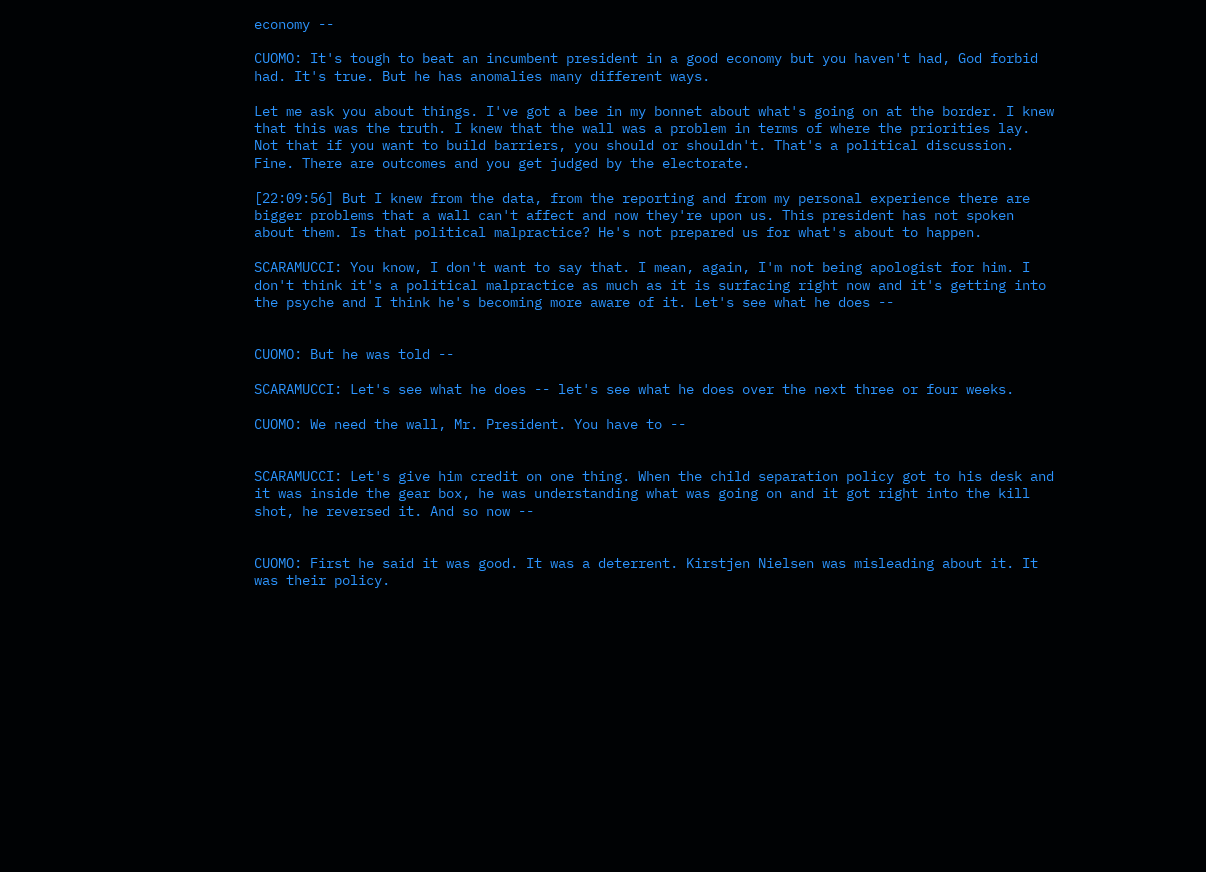economy --

CUOMO: It's tough to beat an incumbent president in a good economy but you haven't had, God forbid had. It's true. But he has anomalies many different ways.

Let me ask you about things. I've got a bee in my bonnet about what's going on at the border. I knew that this was the truth. I knew that the wall was a problem in terms of where the priorities lay. Not that if you want to build barriers, you should or shouldn't. That's a political discussion. Fine. There are outcomes and you get judged by the electorate.

[22:09:56] But I knew from the data, from the reporting and from my personal experience there are bigger problems that a wall can't affect and now they're upon us. This president has not spoken about them. Is that political malpractice? He's not prepared us for what's about to happen.

SCARAMUCCI: You know, I don't want to say that. I mean, again, I'm not being apologist for him. I don't think it's a political malpractice as much as it is surfacing right now and it's getting into the psyche and I think he's becoming more aware of it. Let's see what he does --


CUOMO: But he was told --

SCARAMUCCI: Let's see what he does -- let's see what he does over the next three or four weeks.

CUOMO: We need the wall, Mr. President. You have to --


SCARAMUCCI: Let's give him credit on one thing. When the child separation policy got to his desk and it was inside the gear box, he was understanding what was going on and it got right into the kill shot, he reversed it. And so now --


CUOMO: First he said it was good. It was a deterrent. Kirstjen Nielsen was misleading about it. It was their policy.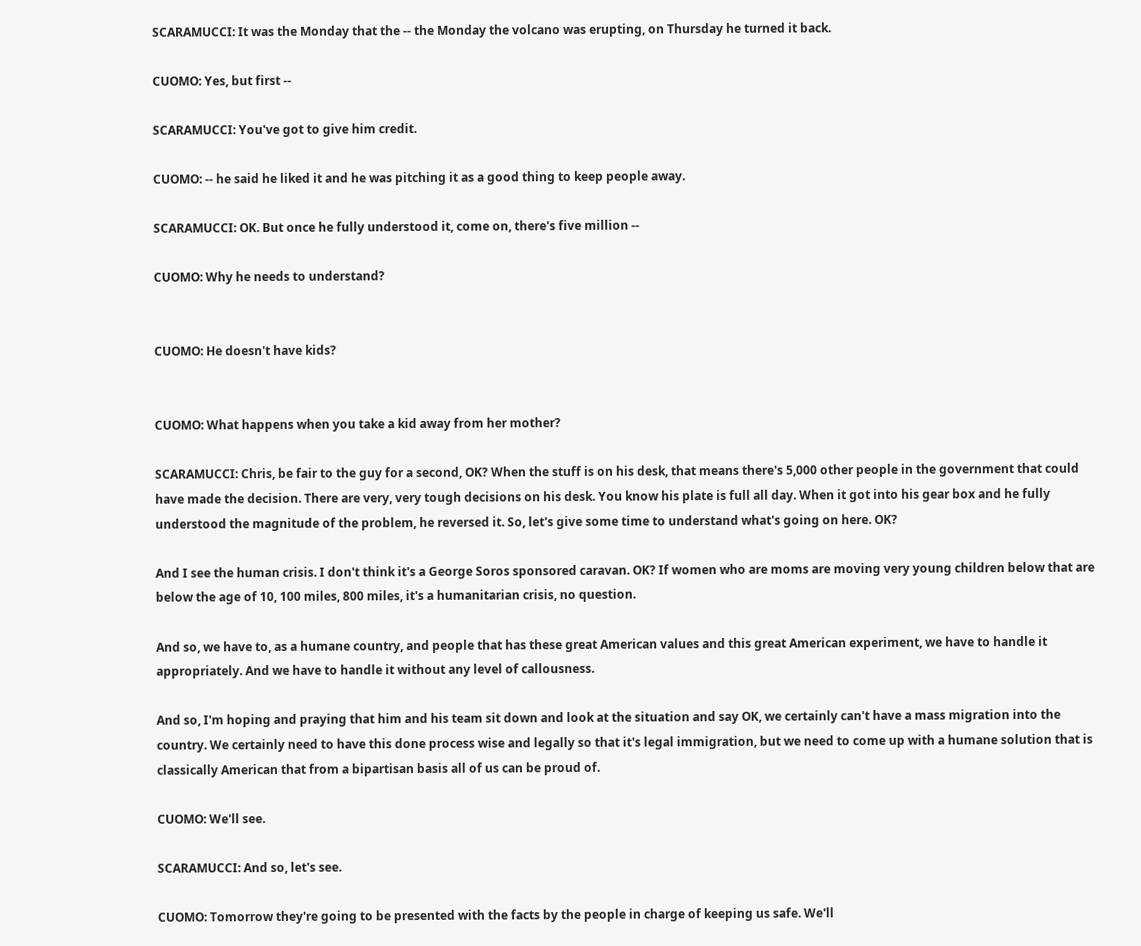SCARAMUCCI: It was the Monday that the -- the Monday the volcano was erupting, on Thursday he turned it back.

CUOMO: Yes, but first --

SCARAMUCCI: You've got to give him credit.

CUOMO: -- he said he liked it and he was pitching it as a good thing to keep people away.

SCARAMUCCI: OK. But once he fully understood it, come on, there's five million --

CUOMO: Why he needs to understand?


CUOMO: He doesn't have kids?


CUOMO: What happens when you take a kid away from her mother?

SCARAMUCCI: Chris, be fair to the guy for a second, OK? When the stuff is on his desk, that means there's 5,000 other people in the government that could have made the decision. There are very, very tough decisions on his desk. You know his plate is full all day. When it got into his gear box and he fully understood the magnitude of the problem, he reversed it. So, let's give some time to understand what's going on here. OK?

And I see the human crisis. I don't think it's a George Soros sponsored caravan. OK? If women who are moms are moving very young children below that are below the age of 10, 100 miles, 800 miles, it's a humanitarian crisis, no question.

And so, we have to, as a humane country, and people that has these great American values and this great American experiment, we have to handle it appropriately. And we have to handle it without any level of callousness.

And so, I'm hoping and praying that him and his team sit down and look at the situation and say OK, we certainly can't have a mass migration into the country. We certainly need to have this done process wise and legally so that it's legal immigration, but we need to come up with a humane solution that is classically American that from a bipartisan basis all of us can be proud of.

CUOMO: We'll see.

SCARAMUCCI: And so, let's see.

CUOMO: Tomorrow they're going to be presented with the facts by the people in charge of keeping us safe. We'll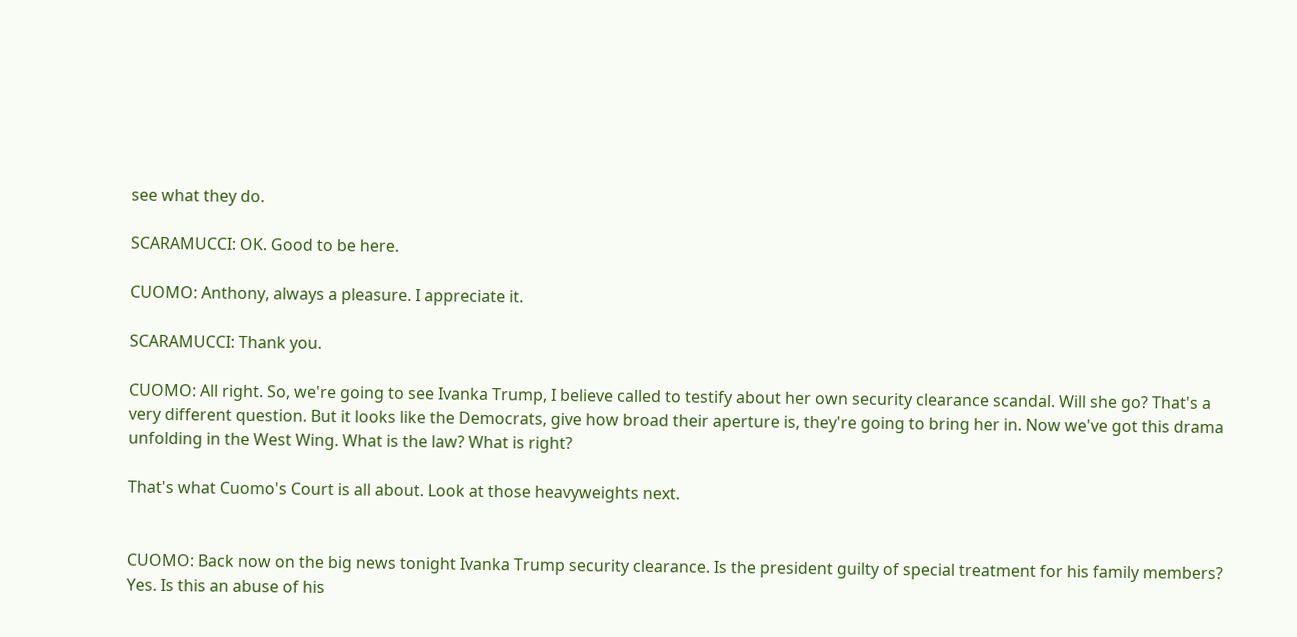see what they do.

SCARAMUCCI: OK. Good to be here.

CUOMO: Anthony, always a pleasure. I appreciate it.

SCARAMUCCI: Thank you.

CUOMO: All right. So, we're going to see Ivanka Trump, I believe called to testify about her own security clearance scandal. Will she go? That's a very different question. But it looks like the Democrats, give how broad their aperture is, they're going to bring her in. Now we've got this drama unfolding in the West Wing. What is the law? What is right?

That's what Cuomo's Court is all about. Look at those heavyweights next.


CUOMO: Back now on the big news tonight Ivanka Trump security clearance. Is the president guilty of special treatment for his family members? Yes. Is this an abuse of his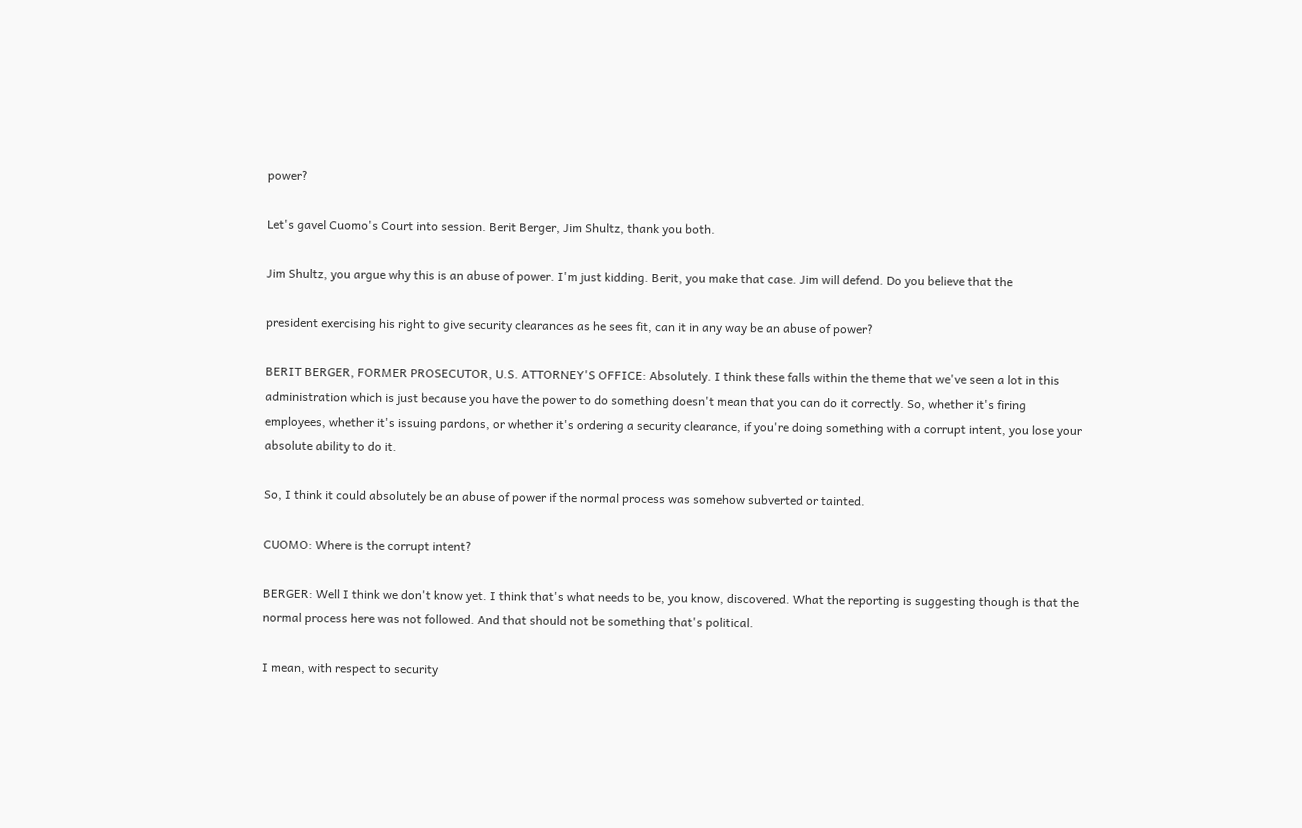power?

Let's gavel Cuomo's Court into session. Berit Berger, Jim Shultz, thank you both.

Jim Shultz, you argue why this is an abuse of power. I'm just kidding. Berit, you make that case. Jim will defend. Do you believe that the

president exercising his right to give security clearances as he sees fit, can it in any way be an abuse of power?

BERIT BERGER, FORMER PROSECUTOR, U.S. ATTORNEY'S OFFICE: Absolutely. I think these falls within the theme that we've seen a lot in this administration which is just because you have the power to do something doesn't mean that you can do it correctly. So, whether it's firing employees, whether it's issuing pardons, or whether it's ordering a security clearance, if you're doing something with a corrupt intent, you lose your absolute ability to do it.

So, I think it could absolutely be an abuse of power if the normal process was somehow subverted or tainted.

CUOMO: Where is the corrupt intent?

BERGER: Well I think we don't know yet. I think that's what needs to be, you know, discovered. What the reporting is suggesting though is that the normal process here was not followed. And that should not be something that's political.

I mean, with respect to security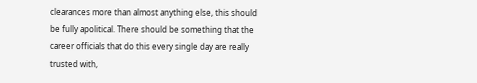clearances more than almost anything else, this should be fully apolitical. There should be something that the career officials that do this every single day are really trusted with,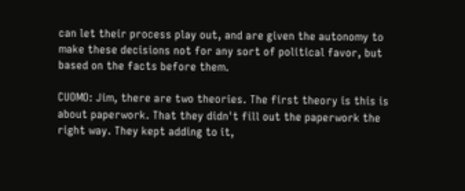can let their process play out, and are given the autonomy to make these decisions not for any sort of political favor, but based on the facts before them.

CUOMO: Jim, there are two theories. The first theory is this is about paperwork. That they didn't fill out the paperwork the right way. They kept adding to it,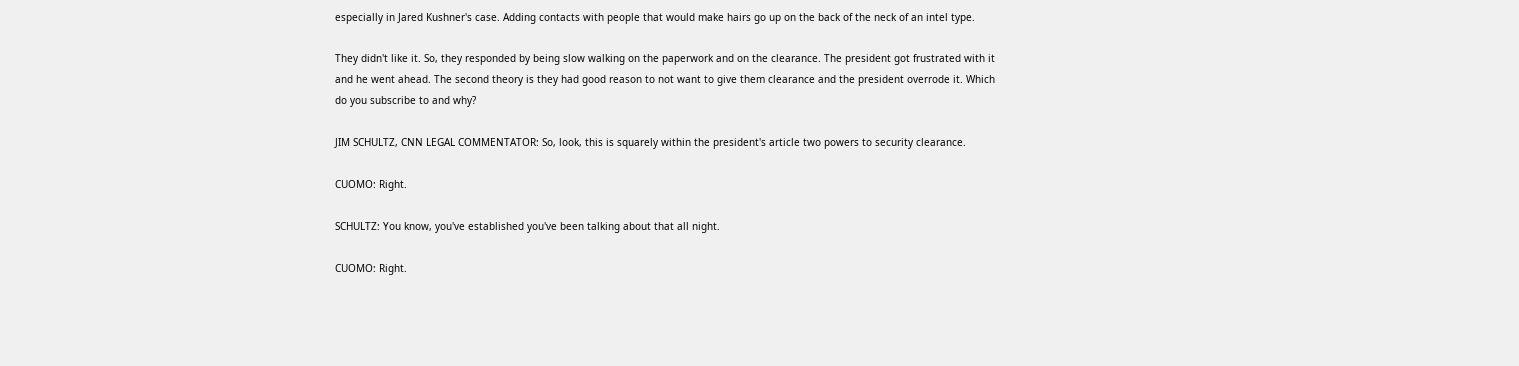especially in Jared Kushner's case. Adding contacts with people that would make hairs go up on the back of the neck of an intel type.

They didn't like it. So, they responded by being slow walking on the paperwork and on the clearance. The president got frustrated with it and he went ahead. The second theory is they had good reason to not want to give them clearance and the president overrode it. Which do you subscribe to and why?

JIM SCHULTZ, CNN LEGAL COMMENTATOR: So, look, this is squarely within the president's article two powers to security clearance.

CUOMO: Right.

SCHULTZ: You know, you've established you've been talking about that all night.

CUOMO: Right.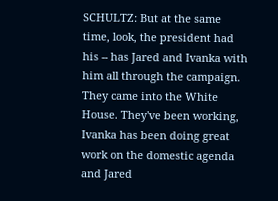SCHULTZ: But at the same time, look, the president had his -- has Jared and Ivanka with him all through the campaign. They came into the White House. They've been working, Ivanka has been doing great work on the domestic agenda and Jared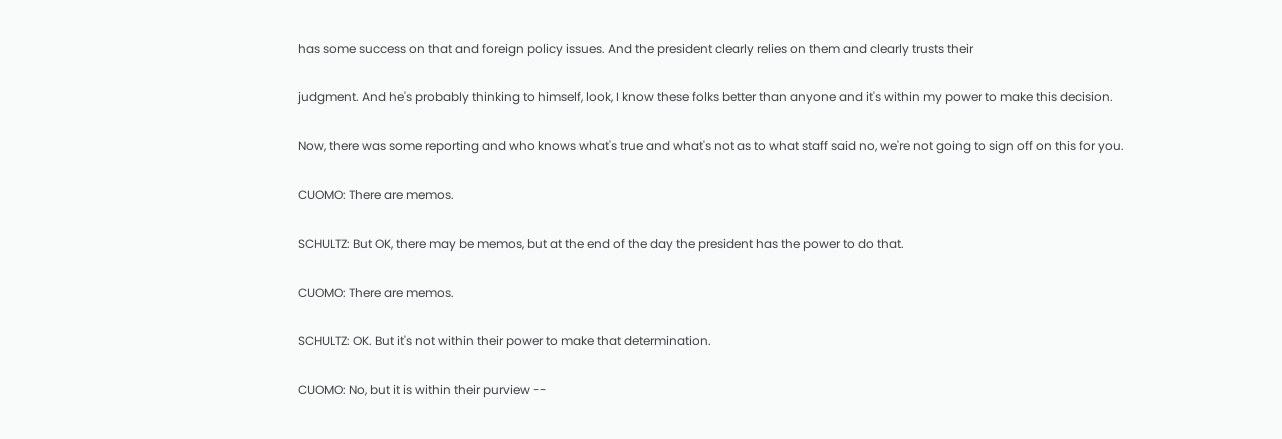has some success on that and foreign policy issues. And the president clearly relies on them and clearly trusts their

judgment. And he's probably thinking to himself, look, I know these folks better than anyone and it's within my power to make this decision.

Now, there was some reporting and who knows what's true and what's not as to what staff said no, we're not going to sign off on this for you.

CUOMO: There are memos.

SCHULTZ: But OK, there may be memos, but at the end of the day the president has the power to do that.

CUOMO: There are memos.

SCHULTZ: OK. But it's not within their power to make that determination.

CUOMO: No, but it is within their purview --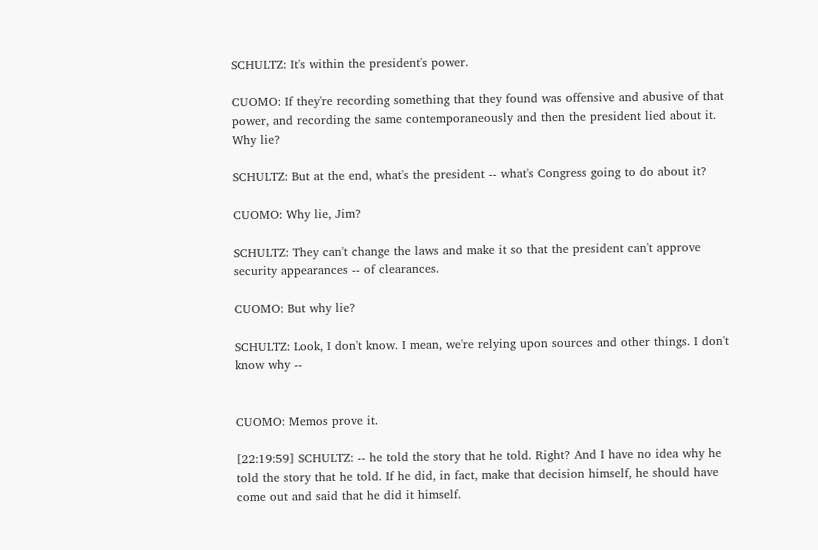SCHULTZ: It's within the president's power.

CUOMO: If they're recording something that they found was offensive and abusive of that power, and recording the same contemporaneously and then the president lied about it. Why lie?

SCHULTZ: But at the end, what's the president -- what's Congress going to do about it?

CUOMO: Why lie, Jim?

SCHULTZ: They can't change the laws and make it so that the president can't approve security appearances -- of clearances.

CUOMO: But why lie?

SCHULTZ: Look, I don't know. I mean, we're relying upon sources and other things. I don't know why --


CUOMO: Memos prove it.

[22:19:59] SCHULTZ: -- he told the story that he told. Right? And I have no idea why he told the story that he told. If he did, in fact, make that decision himself, he should have come out and said that he did it himself.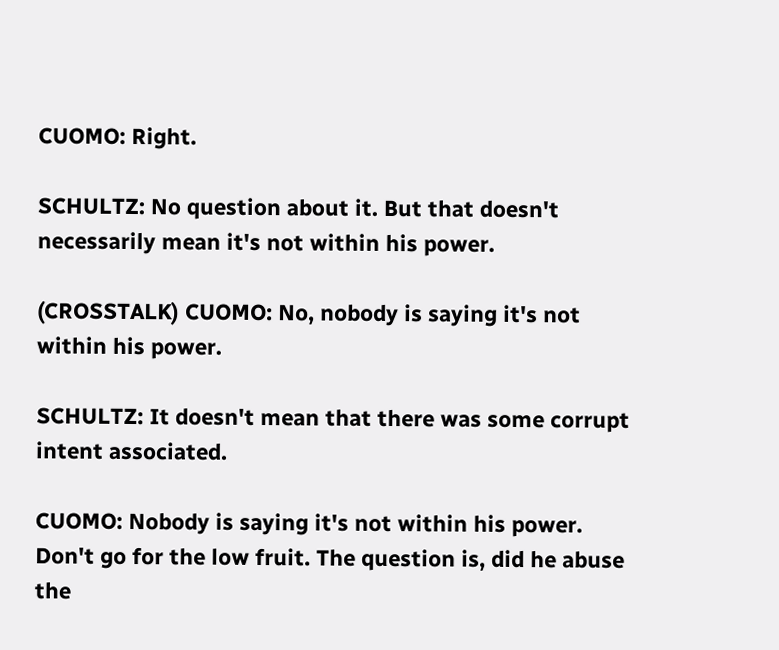CUOMO: Right.

SCHULTZ: No question about it. But that doesn't necessarily mean it's not within his power.

(CROSSTALK) CUOMO: No, nobody is saying it's not within his power.

SCHULTZ: It doesn't mean that there was some corrupt intent associated.

CUOMO: Nobody is saying it's not within his power. Don't go for the low fruit. The question is, did he abuse the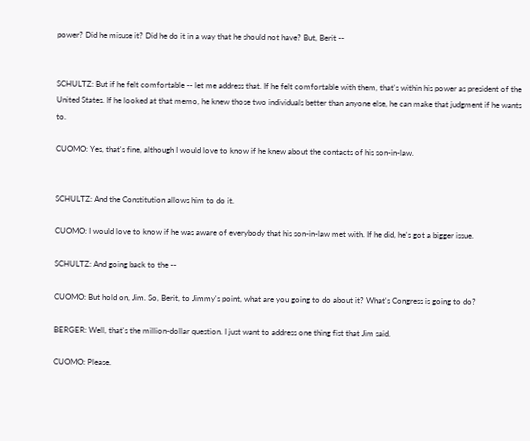power? Did he misuse it? Did he do it in a way that he should not have? But, Berit --


SCHULTZ: But if he felt comfortable -- let me address that. If he felt comfortable with them, that's within his power as president of the United States. If he looked at that memo, he knew those two individuals better than anyone else, he can make that judgment if he wants to.

CUOMO: Yes, that's fine, although I would love to know if he knew about the contacts of his son-in-law.


SCHULTZ: And the Constitution allows him to do it.

CUOMO: I would love to know if he was aware of everybody that his son-in-law met with. If he did, he's got a bigger issue.

SCHULTZ: And going back to the --

CUOMO: But hold on, Jim. So, Berit, to Jimmy's point, what are you going to do about it? What's Congress is going to do?

BERGER: Well, that's the million-dollar question. I just want to address one thing fist that Jim said.

CUOMO: Please.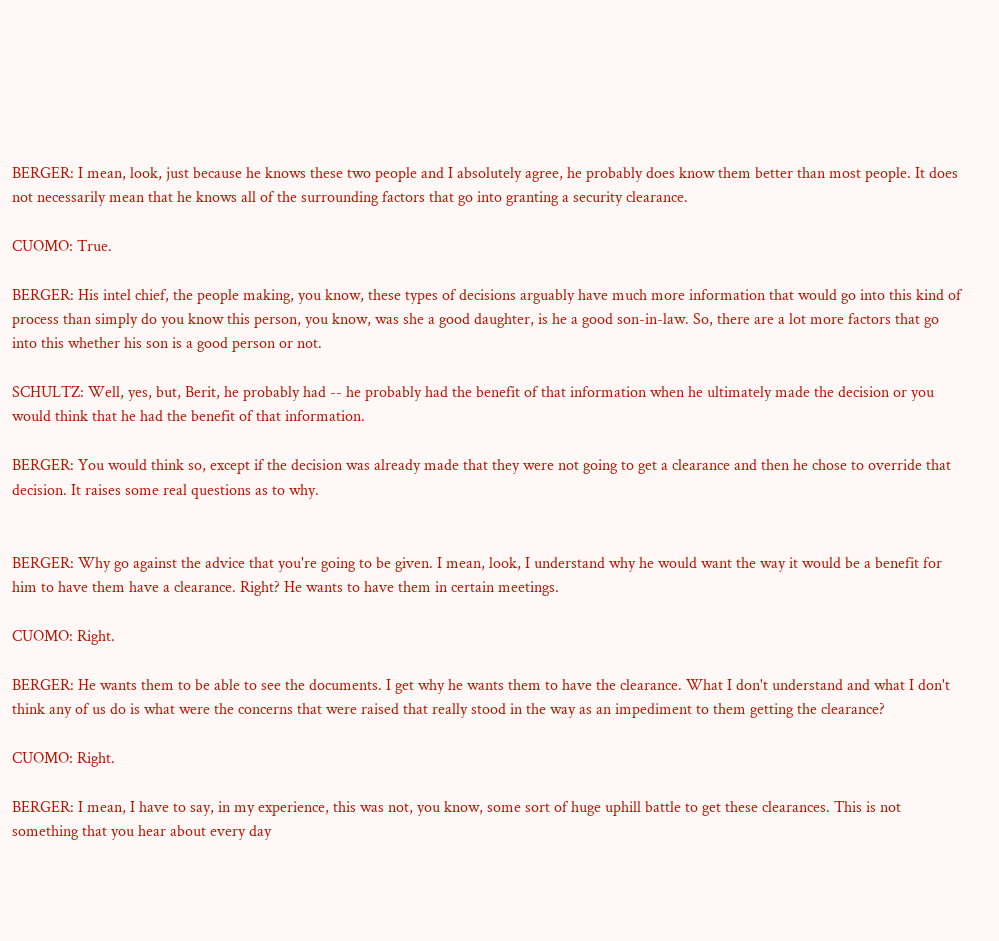BERGER: I mean, look, just because he knows these two people and I absolutely agree, he probably does know them better than most people. It does not necessarily mean that he knows all of the surrounding factors that go into granting a security clearance.

CUOMO: True.

BERGER: His intel chief, the people making, you know, these types of decisions arguably have much more information that would go into this kind of process than simply do you know this person, you know, was she a good daughter, is he a good son-in-law. So, there are a lot more factors that go into this whether his son is a good person or not.

SCHULTZ: Well, yes, but, Berit, he probably had -- he probably had the benefit of that information when he ultimately made the decision or you would think that he had the benefit of that information.

BERGER: You would think so, except if the decision was already made that they were not going to get a clearance and then he chose to override that decision. It raises some real questions as to why.


BERGER: Why go against the advice that you're going to be given. I mean, look, I understand why he would want the way it would be a benefit for him to have them have a clearance. Right? He wants to have them in certain meetings.

CUOMO: Right.

BERGER: He wants them to be able to see the documents. I get why he wants them to have the clearance. What I don't understand and what I don't think any of us do is what were the concerns that were raised that really stood in the way as an impediment to them getting the clearance?

CUOMO: Right.

BERGER: I mean, I have to say, in my experience, this was not, you know, some sort of huge uphill battle to get these clearances. This is not something that you hear about every day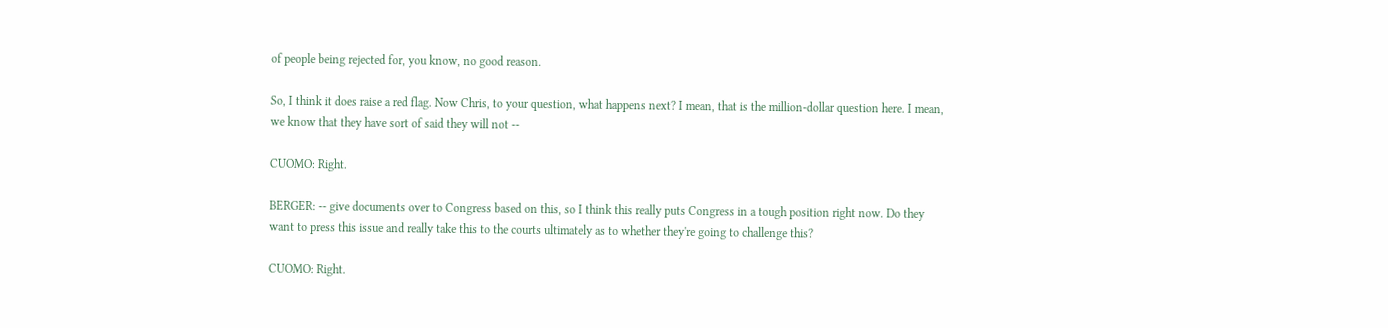of people being rejected for, you know, no good reason.

So, I think it does raise a red flag. Now Chris, to your question, what happens next? I mean, that is the million-dollar question here. I mean, we know that they have sort of said they will not --

CUOMO: Right.

BERGER: -- give documents over to Congress based on this, so I think this really puts Congress in a tough position right now. Do they want to press this issue and really take this to the courts ultimately as to whether they're going to challenge this?

CUOMO: Right.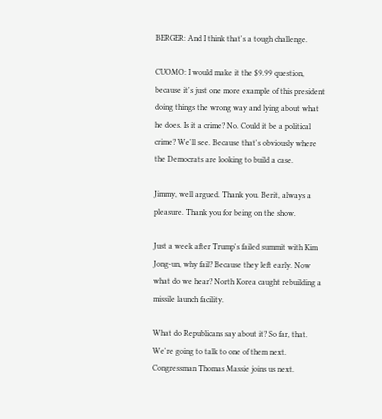BERGER: And I think that's a tough challenge.

CUOMO: I would make it the $9.99 question, because it's just one more example of this president doing things the wrong way and lying about what he does. Is it a crime? No. Could it be a political crime? We'll see. Because that's obviously where the Democrats are looking to build a case.

Jimmy, well argued. Thank you. Berit, always a pleasure. Thank you for being on the show.

Just a week after Trump's failed summit with Kim Jong-un, why fail? Because they left early. Now what do we hear? North Korea caught rebuilding a missile launch facility.

What do Republicans say about it? So far, that. We're going to talk to one of them next. Congressman Thomas Massie joins us next.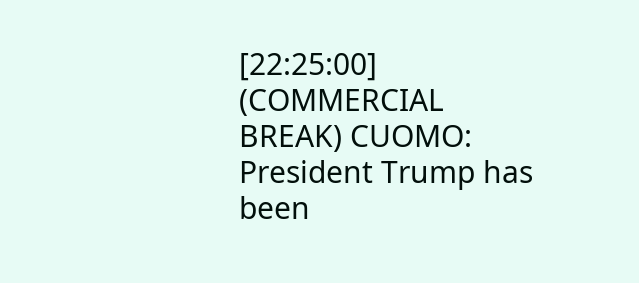[22:25:00] (COMMERCIAL BREAK) CUOMO: President Trump has been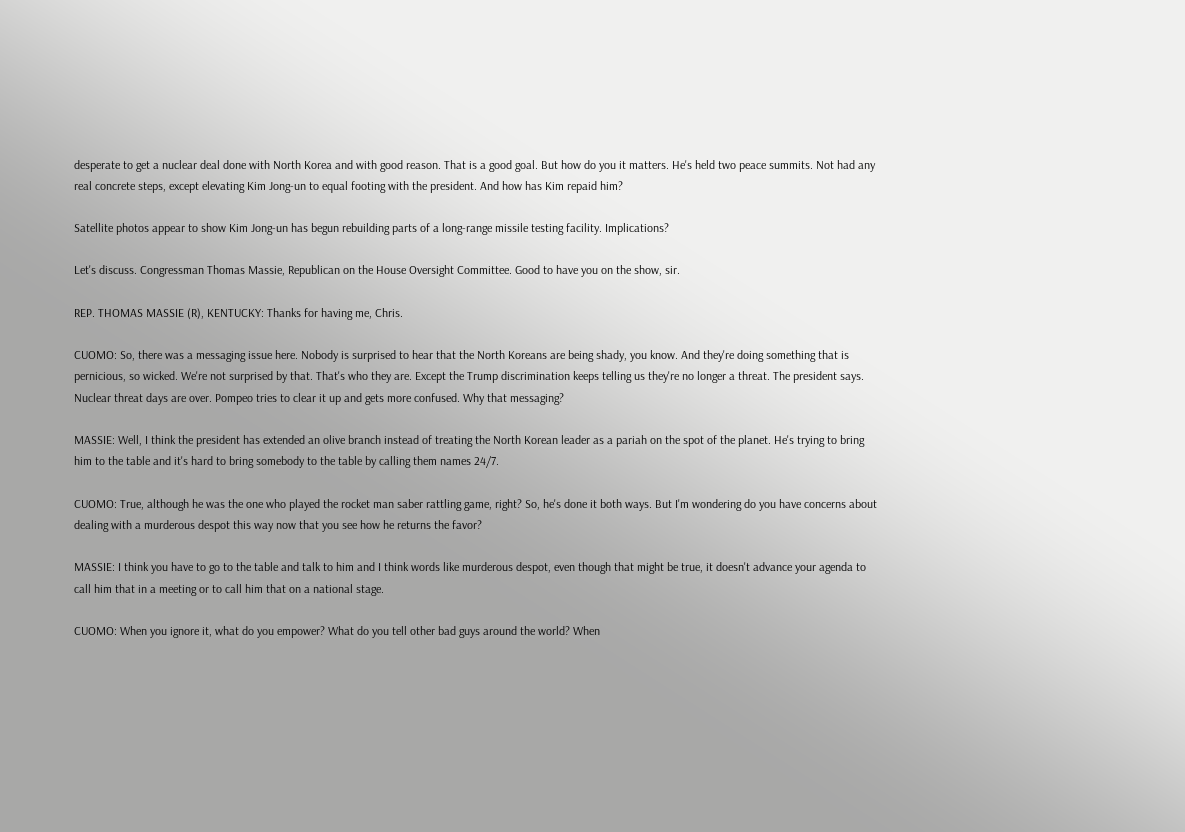desperate to get a nuclear deal done with North Korea and with good reason. That is a good goal. But how do you it matters. He's held two peace summits. Not had any real concrete steps, except elevating Kim Jong-un to equal footing with the president. And how has Kim repaid him?

Satellite photos appear to show Kim Jong-un has begun rebuilding parts of a long-range missile testing facility. Implications?

Let's discuss. Congressman Thomas Massie, Republican on the House Oversight Committee. Good to have you on the show, sir.

REP. THOMAS MASSIE (R), KENTUCKY: Thanks for having me, Chris.

CUOMO: So, there was a messaging issue here. Nobody is surprised to hear that the North Koreans are being shady, you know. And they're doing something that is pernicious, so wicked. We're not surprised by that. That's who they are. Except the Trump discrimination keeps telling us they're no longer a threat. The president says. Nuclear threat days are over. Pompeo tries to clear it up and gets more confused. Why that messaging?

MASSIE: Well, I think the president has extended an olive branch instead of treating the North Korean leader as a pariah on the spot of the planet. He's trying to bring him to the table and it's hard to bring somebody to the table by calling them names 24/7.

CUOMO: True, although he was the one who played the rocket man saber rattling game, right? So, he's done it both ways. But I'm wondering do you have concerns about dealing with a murderous despot this way now that you see how he returns the favor?

MASSIE: I think you have to go to the table and talk to him and I think words like murderous despot, even though that might be true, it doesn't advance your agenda to call him that in a meeting or to call him that on a national stage.

CUOMO: When you ignore it, what do you empower? What do you tell other bad guys around the world? When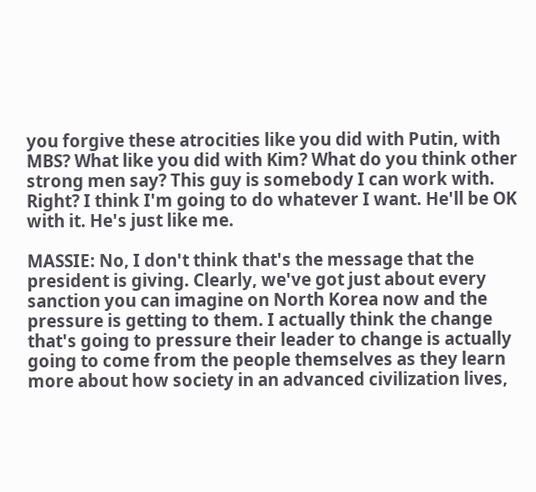you forgive these atrocities like you did with Putin, with MBS? What like you did with Kim? What do you think other strong men say? This guy is somebody I can work with. Right? I think I'm going to do whatever I want. He'll be OK with it. He's just like me.

MASSIE: No, I don't think that's the message that the president is giving. Clearly, we've got just about every sanction you can imagine on North Korea now and the pressure is getting to them. I actually think the change that's going to pressure their leader to change is actually going to come from the people themselves as they learn more about how society in an advanced civilization lives,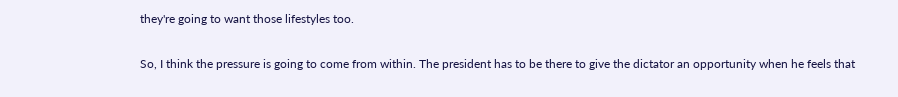they're going to want those lifestyles too.

So, I think the pressure is going to come from within. The president has to be there to give the dictator an opportunity when he feels that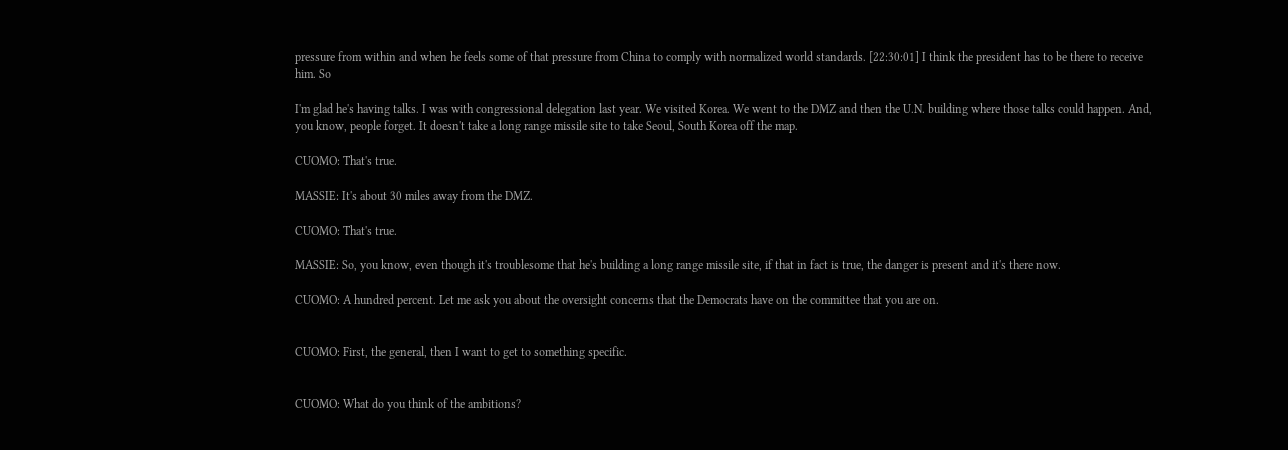pressure from within and when he feels some of that pressure from China to comply with normalized world standards. [22:30:01] I think the president has to be there to receive him. So

I'm glad he's having talks. I was with congressional delegation last year. We visited Korea. We went to the DMZ and then the U.N. building where those talks could happen. And, you know, people forget. It doesn't take a long range missile site to take Seoul, South Korea off the map.

CUOMO: That's true.

MASSIE: It's about 30 miles away from the DMZ.

CUOMO: That's true.

MASSIE: So, you know, even though it's troublesome that he's building a long range missile site, if that in fact is true, the danger is present and it's there now.

CUOMO: A hundred percent. Let me ask you about the oversight concerns that the Democrats have on the committee that you are on.


CUOMO: First, the general, then I want to get to something specific.


CUOMO: What do you think of the ambitions?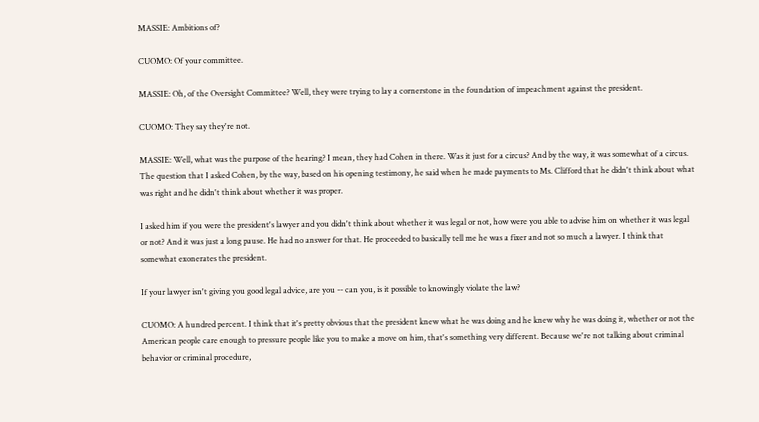MASSIE: Ambitions of?

CUOMO: Of your committee.

MASSIE: Oh, of the Oversight Committee? Well, they were trying to lay a cornerstone in the foundation of impeachment against the president.

CUOMO: They say they're not.

MASSIE: Well, what was the purpose of the hearing? I mean, they had Cohen in there. Was it just for a circus? And by the way, it was somewhat of a circus. The question that I asked Cohen, by the way, based on his opening testimony, he said when he made payments to Ms. Clifford that he didn't think about what was right and he didn't think about whether it was proper.

I asked him if you were the president's lawyer and you didn't think about whether it was legal or not, how were you able to advise him on whether it was legal or not? And it was just a long pause. He had no answer for that. He proceeded to basically tell me he was a fixer and not so much a lawyer. I think that somewhat exonerates the president.

If your lawyer isn't giving you good legal advice, are you -- can you, is it possible to knowingly violate the law?

CUOMO: A hundred percent. I think that it's pretty obvious that the president knew what he was doing and he knew why he was doing it, whether or not the American people care enough to pressure people like you to make a move on him, that's something very different. Because we're not talking about criminal behavior or criminal procedure,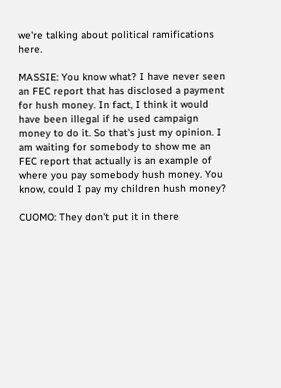we're talking about political ramifications here.

MASSIE: You know what? I have never seen an FEC report that has disclosed a payment for hush money. In fact, I think it would have been illegal if he used campaign money to do it. So that's just my opinion. I am waiting for somebody to show me an FEC report that actually is an example of where you pay somebody hush money. You know, could I pay my children hush money?

CUOMO: They don't put it in there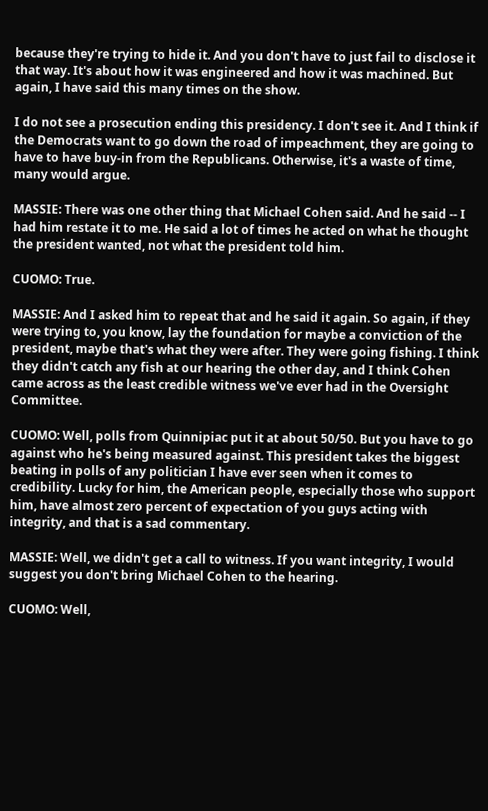because they're trying to hide it. And you don't have to just fail to disclose it that way. It's about how it was engineered and how it was machined. But again, I have said this many times on the show.

I do not see a prosecution ending this presidency. I don't see it. And I think if the Democrats want to go down the road of impeachment, they are going to have to have buy-in from the Republicans. Otherwise, it's a waste of time, many would argue.

MASSIE: There was one other thing that Michael Cohen said. And he said -- I had him restate it to me. He said a lot of times he acted on what he thought the president wanted, not what the president told him.

CUOMO: True.

MASSIE: And I asked him to repeat that and he said it again. So again, if they were trying to, you know, lay the foundation for maybe a conviction of the president, maybe that's what they were after. They were going fishing. I think they didn't catch any fish at our hearing the other day, and I think Cohen came across as the least credible witness we've ever had in the Oversight Committee.

CUOMO: Well, polls from Quinnipiac put it at about 50/50. But you have to go against who he's being measured against. This president takes the biggest beating in polls of any politician I have ever seen when it comes to credibility. Lucky for him, the American people, especially those who support him, have almost zero percent of expectation of you guys acting with integrity, and that is a sad commentary.

MASSIE: Well, we didn't get a call to witness. If you want integrity, I would suggest you don't bring Michael Cohen to the hearing.

CUOMO: Well,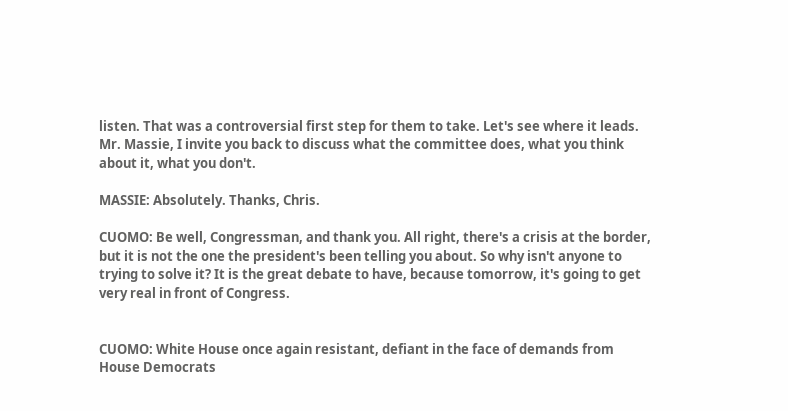listen. That was a controversial first step for them to take. Let's see where it leads. Mr. Massie, I invite you back to discuss what the committee does, what you think about it, what you don't.

MASSIE: Absolutely. Thanks, Chris.

CUOMO: Be well, Congressman, and thank you. All right, there's a crisis at the border, but it is not the one the president's been telling you about. So why isn't anyone to trying to solve it? It is the great debate to have, because tomorrow, it's going to get very real in front of Congress.


CUOMO: White House once again resistant, defiant in the face of demands from House Democrats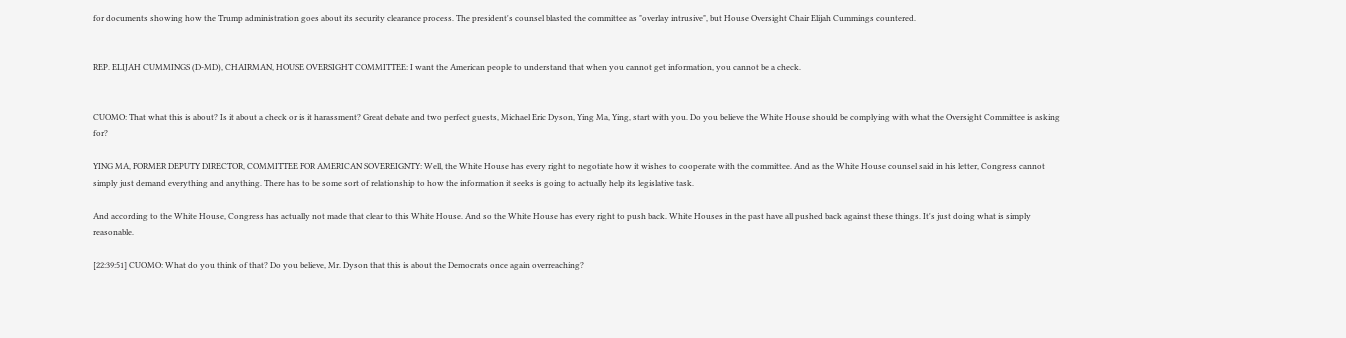for documents showing how the Trump administration goes about its security clearance process. The president's counsel blasted the committee as "overlay intrusive", but House Oversight Chair Elijah Cummings countered.


REP. ELIJAH CUMMINGS (D-MD), CHAIRMAN, HOUSE OVERSIGHT COMMITTEE: I want the American people to understand that when you cannot get information, you cannot be a check.


CUOMO: That what this is about? Is it about a check or is it harassment? Great debate and two perfect guests, Michael Eric Dyson, Ying Ma, Ying, start with you. Do you believe the White House should be complying with what the Oversight Committee is asking for?

YING MA, FORMER DEPUTY DIRECTOR, COMMITTEE FOR AMERICAN SOVEREIGNTY: Well, the White House has every right to negotiate how it wishes to cooperate with the committee. And as the White House counsel said in his letter, Congress cannot simply just demand everything and anything. There has to be some sort of relationship to how the information it seeks is going to actually help its legislative task.

And according to the White House, Congress has actually not made that clear to this White House. And so the White House has every right to push back. White Houses in the past have all pushed back against these things. It's just doing what is simply reasonable.

[22:39:51] CUOMO: What do you think of that? Do you believe, Mr. Dyson that this is about the Democrats once again overreaching?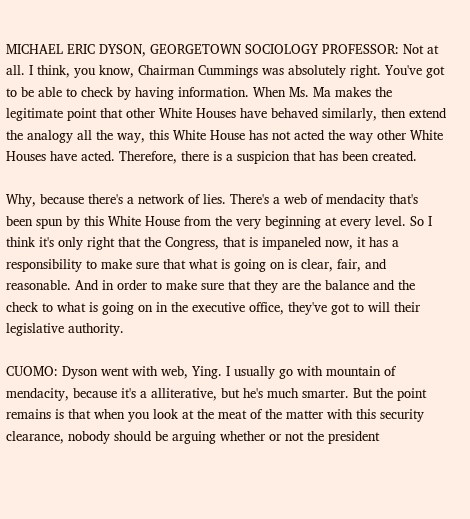MICHAEL ERIC DYSON, GEORGETOWN SOCIOLOGY PROFESSOR: Not at all. I think, you know, Chairman Cummings was absolutely right. You've got to be able to check by having information. When Ms. Ma makes the legitimate point that other White Houses have behaved similarly, then extend the analogy all the way, this White House has not acted the way other White Houses have acted. Therefore, there is a suspicion that has been created.

Why, because there's a network of lies. There's a web of mendacity that's been spun by this White House from the very beginning at every level. So I think it's only right that the Congress, that is impaneled now, it has a responsibility to make sure that what is going on is clear, fair, and reasonable. And in order to make sure that they are the balance and the check to what is going on in the executive office, they've got to will their legislative authority.

CUOMO: Dyson went with web, Ying. I usually go with mountain of mendacity, because it's a alliterative, but he's much smarter. But the point remains is that when you look at the meat of the matter with this security clearance, nobody should be arguing whether or not the president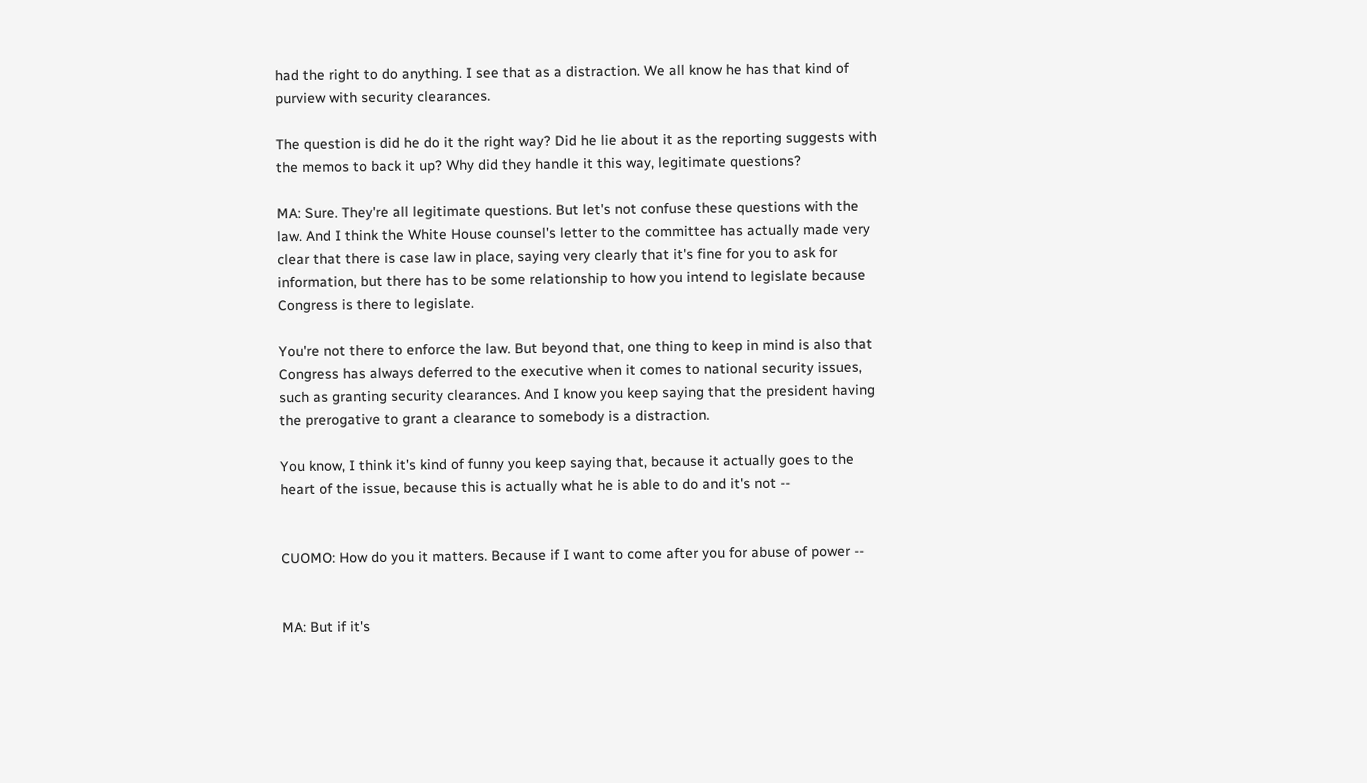had the right to do anything. I see that as a distraction. We all know he has that kind of purview with security clearances.

The question is did he do it the right way? Did he lie about it as the reporting suggests with the memos to back it up? Why did they handle it this way, legitimate questions?

MA: Sure. They're all legitimate questions. But let's not confuse these questions with the law. And I think the White House counsel's letter to the committee has actually made very clear that there is case law in place, saying very clearly that it's fine for you to ask for information, but there has to be some relationship to how you intend to legislate because Congress is there to legislate.

You're not there to enforce the law. But beyond that, one thing to keep in mind is also that Congress has always deferred to the executive when it comes to national security issues, such as granting security clearances. And I know you keep saying that the president having the prerogative to grant a clearance to somebody is a distraction.

You know, I think it's kind of funny you keep saying that, because it actually goes to the heart of the issue, because this is actually what he is able to do and it's not --


CUOMO: How do you it matters. Because if I want to come after you for abuse of power --


MA: But if it's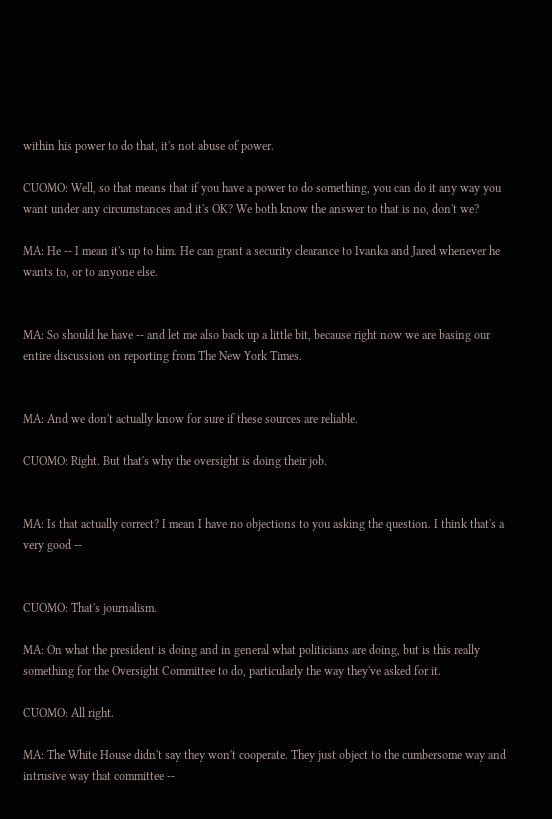within his power to do that, it's not abuse of power.

CUOMO: Well, so that means that if you have a power to do something, you can do it any way you want under any circumstances and it's OK? We both know the answer to that is no, don't we?

MA: He -- I mean it's up to him. He can grant a security clearance to Ivanka and Jared whenever he wants to, or to anyone else.


MA: So should he have -- and let me also back up a little bit, because right now we are basing our entire discussion on reporting from The New York Times.


MA: And we don't actually know for sure if these sources are reliable.

CUOMO: Right. But that's why the oversight is doing their job.


MA: Is that actually correct? I mean I have no objections to you asking the question. I think that's a very good --


CUOMO: That's journalism.

MA: On what the president is doing and in general what politicians are doing, but is this really something for the Oversight Committee to do, particularly the way they've asked for it.

CUOMO: All right.

MA: The White House didn't say they won't cooperate. They just object to the cumbersome way and intrusive way that committee --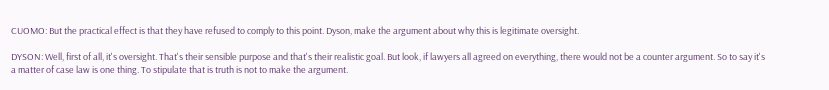CUOMO: But the practical effect is that they have refused to comply to this point. Dyson, make the argument about why this is legitimate oversight.

DYSON: Well, first of all, it's oversight. That's their sensible purpose and that's their realistic goal. But look, if lawyers all agreed on everything, there would not be a counter argument. So to say it's a matter of case law is one thing. To stipulate that is truth is not to make the argument.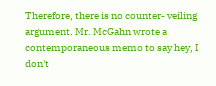Therefore, there is no counter- veiling argument. Mr. McGahn wrote a contemporaneous memo to say hey, I don't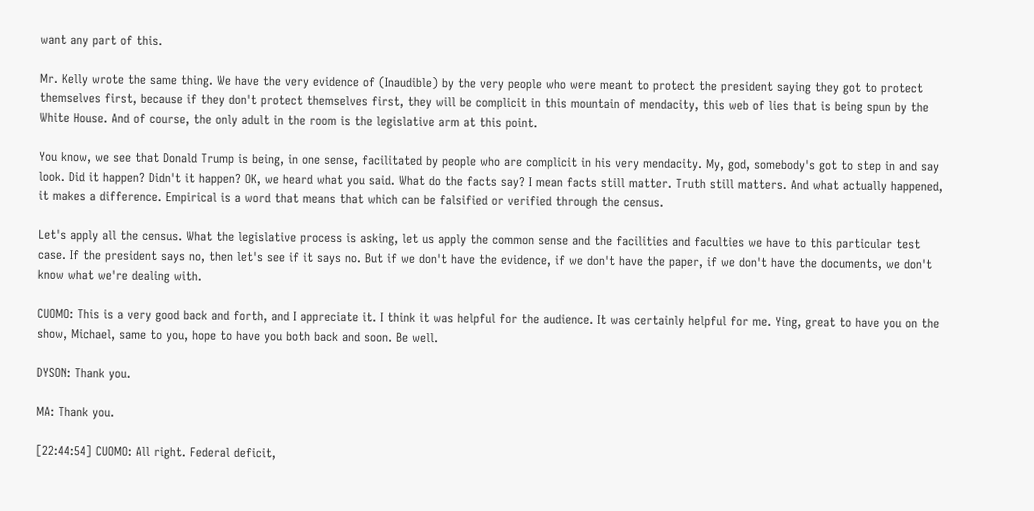want any part of this.

Mr. Kelly wrote the same thing. We have the very evidence of (Inaudible) by the very people who were meant to protect the president saying they got to protect themselves first, because if they don't protect themselves first, they will be complicit in this mountain of mendacity, this web of lies that is being spun by the White House. And of course, the only adult in the room is the legislative arm at this point.

You know, we see that Donald Trump is being, in one sense, facilitated by people who are complicit in his very mendacity. My, god, somebody's got to step in and say look. Did it happen? Didn't it happen? OK, we heard what you said. What do the facts say? I mean facts still matter. Truth still matters. And what actually happened, it makes a difference. Empirical is a word that means that which can be falsified or verified through the census.

Let's apply all the census. What the legislative process is asking, let us apply the common sense and the facilities and faculties we have to this particular test case. If the president says no, then let's see if it says no. But if we don't have the evidence, if we don't have the paper, if we don't have the documents, we don't know what we're dealing with.

CUOMO: This is a very good back and forth, and I appreciate it. I think it was helpful for the audience. It was certainly helpful for me. Ying, great to have you on the show, Michael, same to you, hope to have you both back and soon. Be well.

DYSON: Thank you.

MA: Thank you.

[22:44:54] CUOMO: All right. Federal deficit,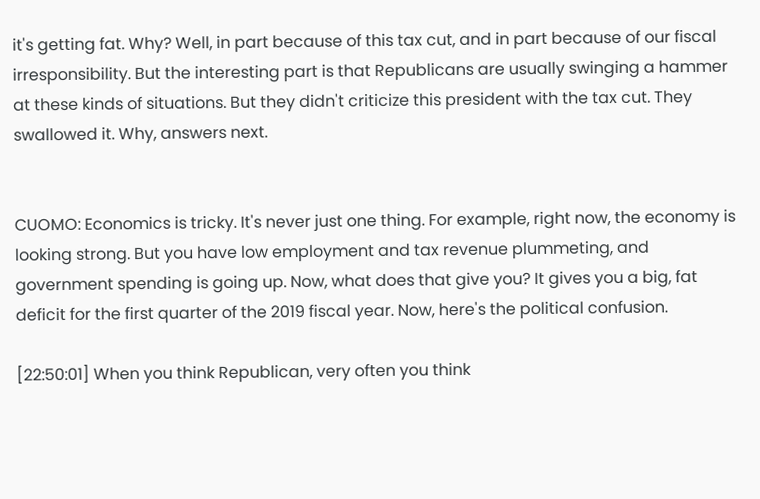it's getting fat. Why? Well, in part because of this tax cut, and in part because of our fiscal irresponsibility. But the interesting part is that Republicans are usually swinging a hammer at these kinds of situations. But they didn't criticize this president with the tax cut. They swallowed it. Why, answers next.


CUOMO: Economics is tricky. It's never just one thing. For example, right now, the economy is looking strong. But you have low employment and tax revenue plummeting, and government spending is going up. Now, what does that give you? It gives you a big, fat deficit for the first quarter of the 2019 fiscal year. Now, here's the political confusion.

[22:50:01] When you think Republican, very often you think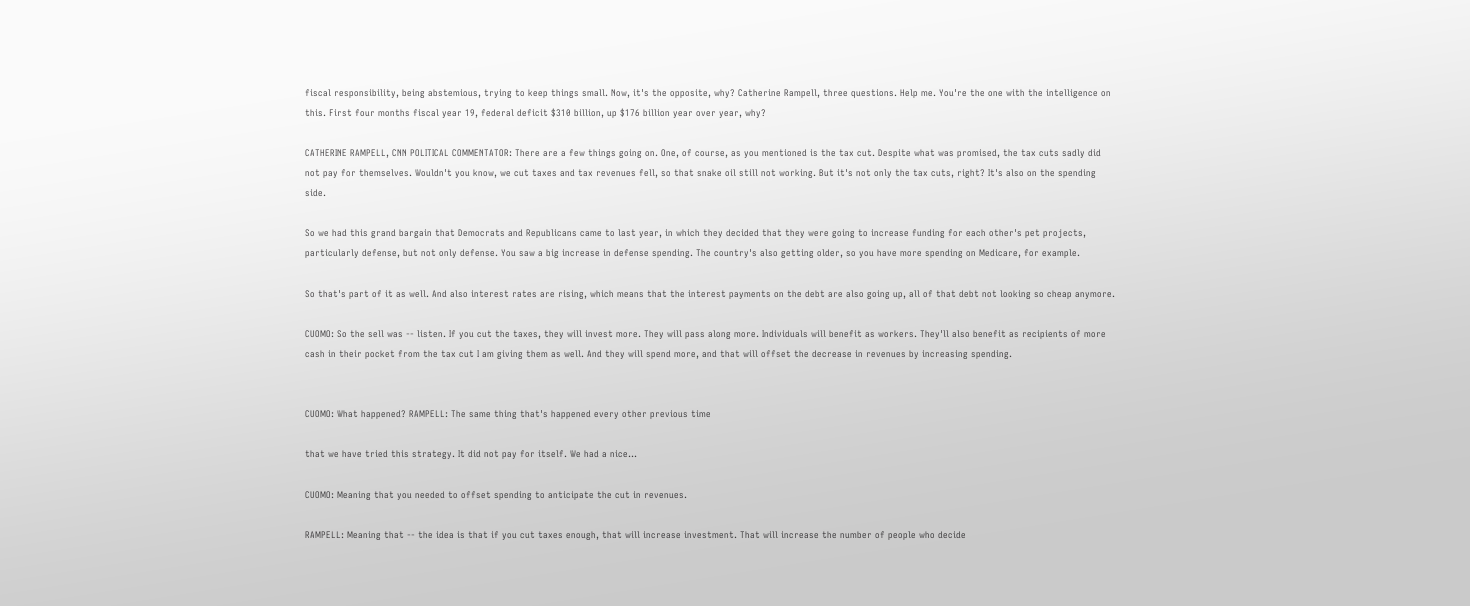fiscal responsibility, being abstemious, trying to keep things small. Now, it's the opposite, why? Catherine Rampell, three questions. Help me. You're the one with the intelligence on this. First four months fiscal year 19, federal deficit $310 billion, up $176 billion year over year, why?

CATHERINE RAMPELL, CNN POLITICAL COMMENTATOR: There are a few things going on. One, of course, as you mentioned is the tax cut. Despite what was promised, the tax cuts sadly did not pay for themselves. Wouldn't you know, we cut taxes and tax revenues fell, so that snake oil still not working. But it's not only the tax cuts, right? It's also on the spending side.

So we had this grand bargain that Democrats and Republicans came to last year, in which they decided that they were going to increase funding for each other's pet projects, particularly defense, but not only defense. You saw a big increase in defense spending. The country's also getting older, so you have more spending on Medicare, for example.

So that's part of it as well. And also interest rates are rising, which means that the interest payments on the debt are also going up, all of that debt not looking so cheap anymore.

CUOMO: So the sell was -- listen. If you cut the taxes, they will invest more. They will pass along more. Individuals will benefit as workers. They'll also benefit as recipients of more cash in their pocket from the tax cut I am giving them as well. And they will spend more, and that will offset the decrease in revenues by increasing spending.


CUOMO: What happened? RAMPELL: The same thing that's happened every other previous time

that we have tried this strategy. It did not pay for itself. We had a nice...

CUOMO: Meaning that you needed to offset spending to anticipate the cut in revenues.

RAMPELL: Meaning that -- the idea is that if you cut taxes enough, that will increase investment. That will increase the number of people who decide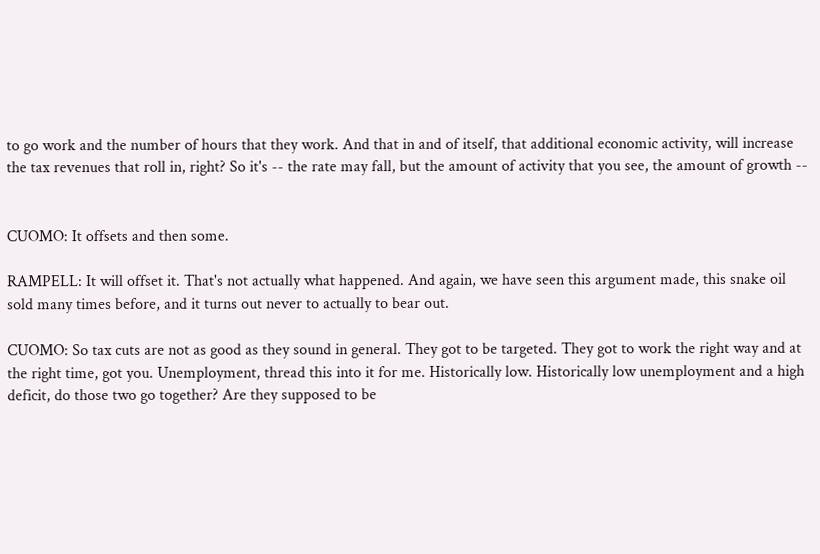to go work and the number of hours that they work. And that in and of itself, that additional economic activity, will increase the tax revenues that roll in, right? So it's -- the rate may fall, but the amount of activity that you see, the amount of growth --


CUOMO: It offsets and then some.

RAMPELL: It will offset it. That's not actually what happened. And again, we have seen this argument made, this snake oil sold many times before, and it turns out never to actually to bear out.

CUOMO: So tax cuts are not as good as they sound in general. They got to be targeted. They got to work the right way and at the right time, got you. Unemployment, thread this into it for me. Historically low. Historically low unemployment and a high deficit, do those two go together? Are they supposed to be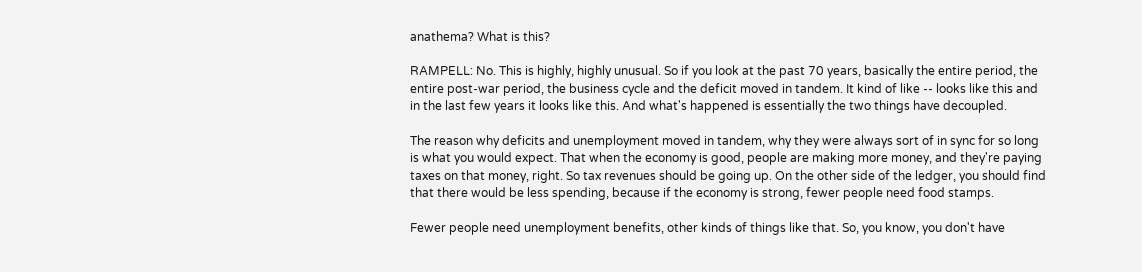anathema? What is this?

RAMPELL: No. This is highly, highly unusual. So if you look at the past 70 years, basically the entire period, the entire post-war period, the business cycle and the deficit moved in tandem. It kind of like -- looks like this and in the last few years it looks like this. And what's happened is essentially the two things have decoupled.

The reason why deficits and unemployment moved in tandem, why they were always sort of in sync for so long is what you would expect. That when the economy is good, people are making more money, and they're paying taxes on that money, right. So tax revenues should be going up. On the other side of the ledger, you should find that there would be less spending, because if the economy is strong, fewer people need food stamps.

Fewer people need unemployment benefits, other kinds of things like that. So, you know, you don't have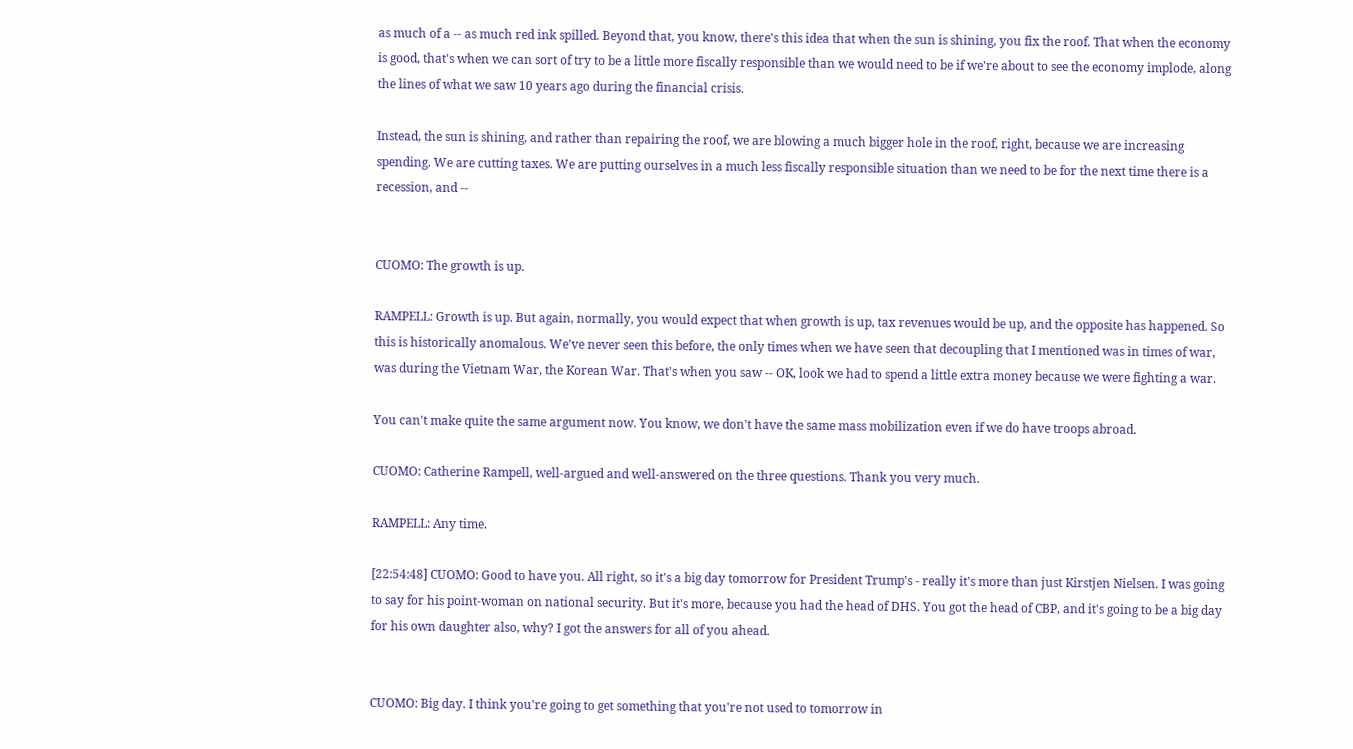as much of a -- as much red ink spilled. Beyond that, you know, there's this idea that when the sun is shining, you fix the roof. That when the economy is good, that's when we can sort of try to be a little more fiscally responsible than we would need to be if we're about to see the economy implode, along the lines of what we saw 10 years ago during the financial crisis.

Instead, the sun is shining, and rather than repairing the roof, we are blowing a much bigger hole in the roof, right, because we are increasing spending. We are cutting taxes. We are putting ourselves in a much less fiscally responsible situation than we need to be for the next time there is a recession, and --


CUOMO: The growth is up.

RAMPELL: Growth is up. But again, normally, you would expect that when growth is up, tax revenues would be up, and the opposite has happened. So this is historically anomalous. We've never seen this before, the only times when we have seen that decoupling that I mentioned was in times of war, was during the Vietnam War, the Korean War. That's when you saw -- OK, look we had to spend a little extra money because we were fighting a war.

You can't make quite the same argument now. You know, we don't have the same mass mobilization even if we do have troops abroad.

CUOMO: Catherine Rampell, well-argued and well-answered on the three questions. Thank you very much.

RAMPELL: Any time.

[22:54:48] CUOMO: Good to have you. All right, so it's a big day tomorrow for President Trump's - really it's more than just Kirstjen Nielsen. I was going to say for his point-woman on national security. But it's more, because you had the head of DHS. You got the head of CBP, and it's going to be a big day for his own daughter also, why? I got the answers for all of you ahead.


CUOMO: Big day. I think you're going to get something that you're not used to tomorrow in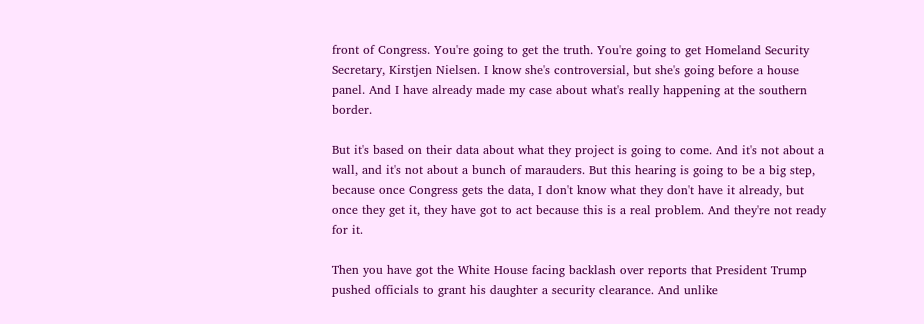front of Congress. You're going to get the truth. You're going to get Homeland Security Secretary, Kirstjen Nielsen. I know she's controversial, but she's going before a house panel. And I have already made my case about what's really happening at the southern border.

But it's based on their data about what they project is going to come. And it's not about a wall, and it's not about a bunch of marauders. But this hearing is going to be a big step, because once Congress gets the data, I don't know what they don't have it already, but once they get it, they have got to act because this is a real problem. And they're not ready for it.

Then you have got the White House facing backlash over reports that President Trump pushed officials to grant his daughter a security clearance. And unlike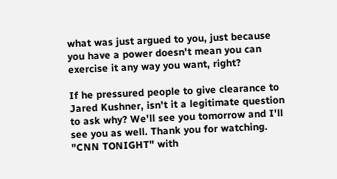what was just argued to you, just because you have a power doesn't mean you can exercise it any way you want, right?

If he pressured people to give clearance to Jared Kushner, isn't it a legitimate question to ask why? We'll see you tomorrow and I'll see you as well. Thank you for watching. "CNN TONIGHT" with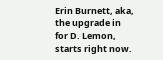Erin Burnett, aka, the upgrade in for D. Lemon, starts right now.